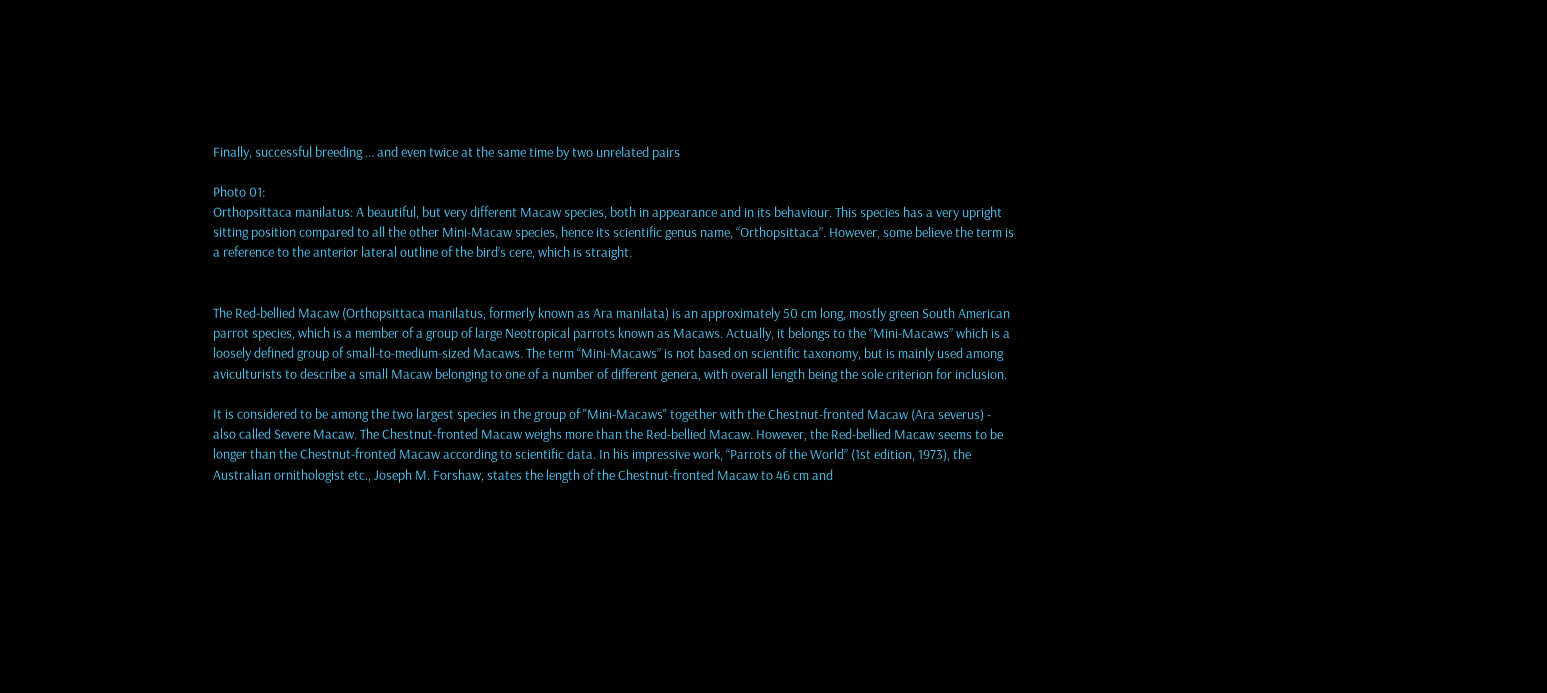Finally, successful breeding ... and even twice at the same time by two unrelated pairs

Photo 01:
Orthopsittaca manilatus: A beautiful, but very different Macaw species, both in appearance and in its behaviour. This species has a very upright sitting position compared to all the other Mini-Macaw species, hence its scientific genus name, “Orthopsittaca”. However, some believe the term is a reference to the anterior lateral outline of the bird’s cere, which is straight.


The Red-bellied Macaw (Orthopsittaca manilatus, formerly known as Ara manilata) is an approximately 50 cm long, mostly green South American parrot species, which is a member of a group of large Neotropical parrots known as Macaws. Actually, it belongs to the “Mini-Macaws” which is a loosely defined group of small-to-medium-sized Macaws. The term “Mini-Macaws” is not based on scientific taxonomy, but is mainly used among aviculturists to describe a small Macaw belonging to one of a number of different genera, with overall length being the sole criterion for inclusion.

It is considered to be among the two largest species in the group of "Mini-Macaws" together with the Chestnut-fronted Macaw (Ara severus) - also called Severe Macaw. The Chestnut-fronted Macaw weighs more than the Red-bellied Macaw. However, the Red-bellied Macaw seems to be longer than the Chestnut-fronted Macaw according to scientific data. In his impressive work, “Parrots of the World” (1st edition, 1973), the Australian ornithologist etc., Joseph M. Forshaw, states the length of the Chestnut-fronted Macaw to 46 cm and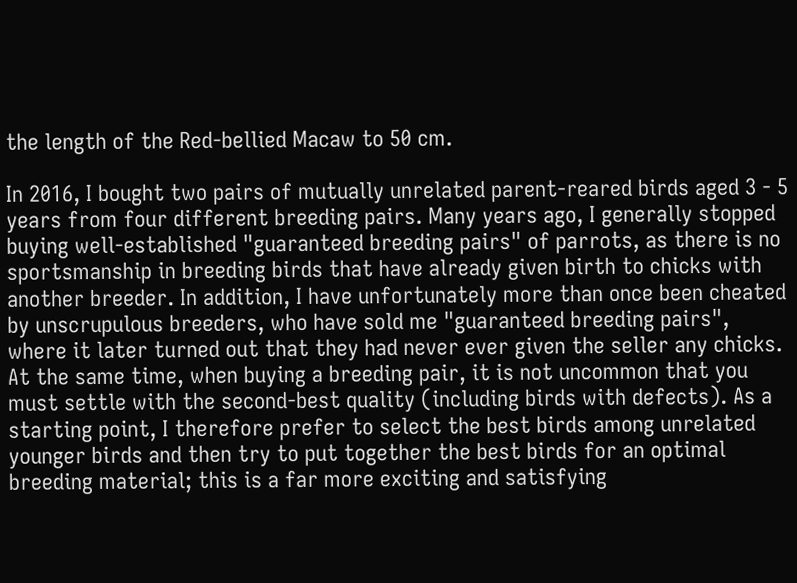the length of the Red-bellied Macaw to 50 cm.

In 2016, I bought two pairs of mutually unrelated parent-reared birds aged 3 - 5 years from four different breeding pairs. Many years ago, I generally stopped buying well-established "guaranteed breeding pairs" of parrots, as there is no sportsmanship in breeding birds that have already given birth to chicks with another breeder. In addition, I have unfortunately more than once been cheated by unscrupulous breeders, who have sold me "guaranteed breeding pairs", where it later turned out that they had never ever given the seller any chicks. At the same time, when buying a breeding pair, it is not uncommon that you must settle with the second-best quality (including birds with defects). As a starting point, I therefore prefer to select the best birds among unrelated younger birds and then try to put together the best birds for an optimal breeding material; this is a far more exciting and satisfying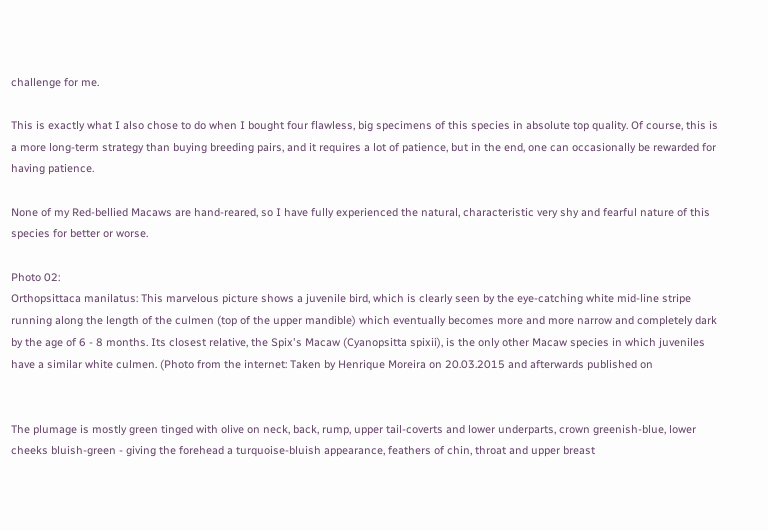challenge for me.

This is exactly what I also chose to do when I bought four flawless, big specimens of this species in absolute top quality. Of course, this is a more long-term strategy than buying breeding pairs, and it requires a lot of patience, but in the end, one can occasionally be rewarded for having patience.

None of my Red-bellied Macaws are hand-reared, so I have fully experienced the natural, characteristic very shy and fearful nature of this species for better or worse.

Photo 02:
Orthopsittaca manilatus: This marvelous picture shows a juvenile bird, which is clearly seen by the eye-catching white mid-line stripe running along the length of the culmen (top of the upper mandible) which eventually becomes more and more narrow and completely dark by the age of 6 - 8 months. Its closest relative, the Spix's Macaw (Cyanopsitta spixii), is the only other Macaw species in which juveniles have a similar white culmen. (Photo from the internet: Taken by Henrique Moreira on 20.03.2015 and afterwards published on


The plumage is mostly green tinged with olive on neck, back, rump, upper tail-coverts and lower underparts, crown greenish-blue, lower cheeks bluish-green - giving the forehead a turquoise-bluish appearance, feathers of chin, throat and upper breast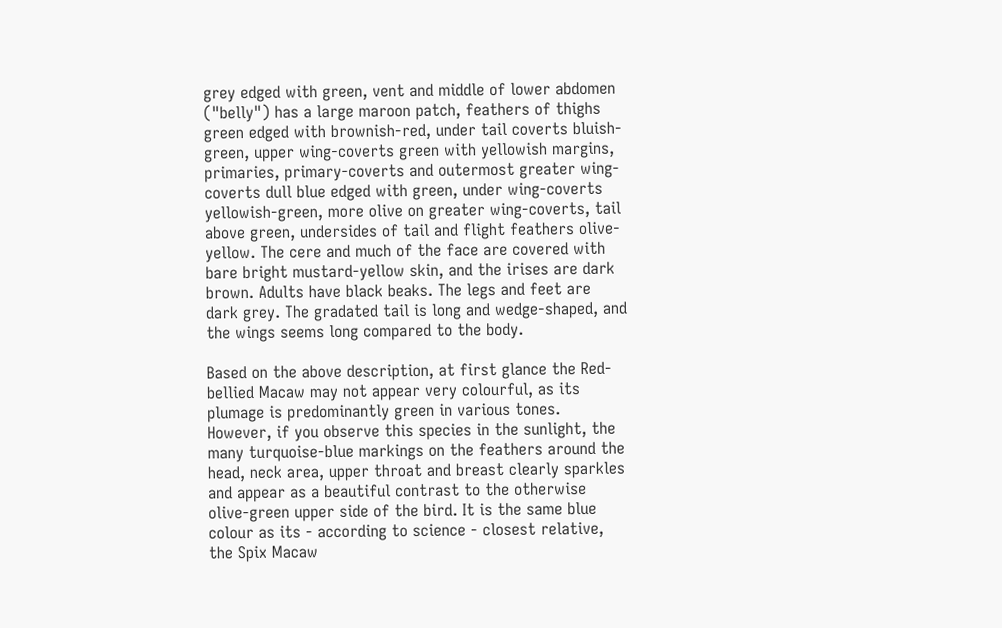grey edged with green, vent and middle of lower abdomen ("belly") has a large maroon patch, feathers of thighs green edged with brownish-red, under tail coverts bluish-green, upper wing-coverts green with yellowish margins, primaries, primary-coverts and outermost greater wing-coverts dull blue edged with green, under wing-coverts yellowish-green, more olive on greater wing-coverts, tail above green, undersides of tail and flight feathers olive-yellow. The cere and much of the face are covered with bare bright mustard-yellow skin, and the irises are dark brown. Adults have black beaks. The legs and feet are dark grey. The gradated tail is long and wedge-shaped, and the wings seems long compared to the body.

Based on the above description, at first glance the Red-bellied Macaw may not appear very colourful, as its plumage is predominantly green in various tones. However, if you observe this species in the sunlight, the many turquoise-blue markings on the feathers around the head, neck area, upper throat and breast clearly sparkles and appear as a beautiful contrast to the otherwise olive-green upper side of the bird. It is the same blue colour as its - according to science - closest relative, the Spix Macaw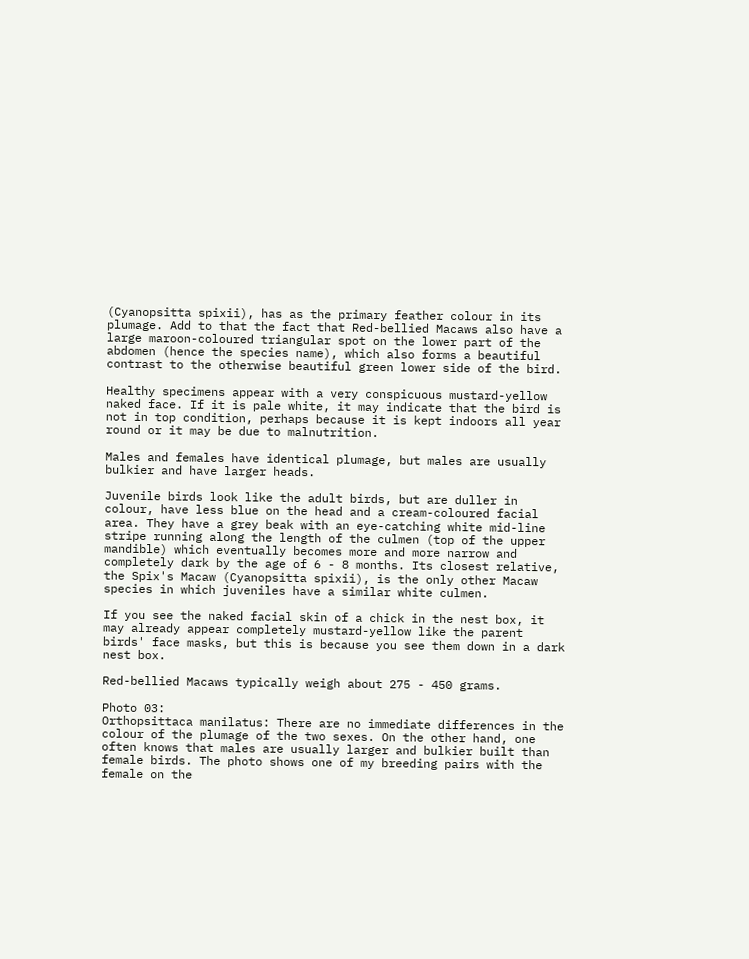(Cyanopsitta spixii), has as the primary feather colour in its plumage. Add to that the fact that Red-bellied Macaws also have a large maroon-coloured triangular spot on the lower part of the abdomen (hence the species name), which also forms a beautiful contrast to the otherwise beautiful green lower side of the bird.

Healthy specimens appear with a very conspicuous mustard-yellow naked face. If it is pale white, it may indicate that the bird is not in top condition, perhaps because it is kept indoors all year round or it may be due to malnutrition.

Males and females have identical plumage, but males are usually bulkier and have larger heads.

Juvenile birds look like the adult birds, but are duller in colour, have less blue on the head and a cream-coloured facial area. They have a grey beak with an eye-catching white mid-line stripe running along the length of the culmen (top of the upper mandible) which eventually becomes more and more narrow and completely dark by the age of 6 - 8 months. Its closest relative, the Spix's Macaw (Cyanopsitta spixii), is the only other Macaw species in which juveniles have a similar white culmen.

If you see the naked facial skin of a chick in the nest box, it may already appear completely mustard-yellow like the parent birds' face masks, but this is because you see them down in a dark nest box.

Red-bellied Macaws typically weigh about 275 - 450 grams.

Photo 03:
Orthopsittaca manilatus: There are no immediate differences in the colour of the plumage of the two sexes. On the other hand, one often knows that males are usually larger and bulkier built than female birds. The photo shows one of my breeding pairs with the female on the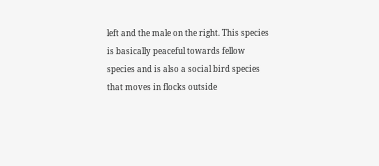left and the male on the right. This species is basically peaceful towards fellow species and is also a social bird species that moves in flocks outside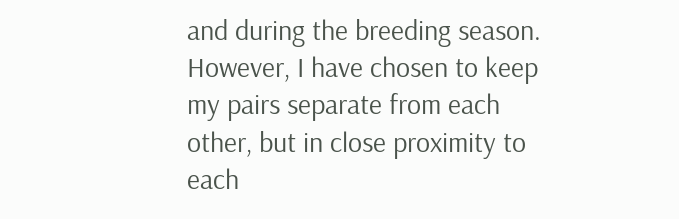and during the breeding season. However, I have chosen to keep my pairs separate from each other, but in close proximity to each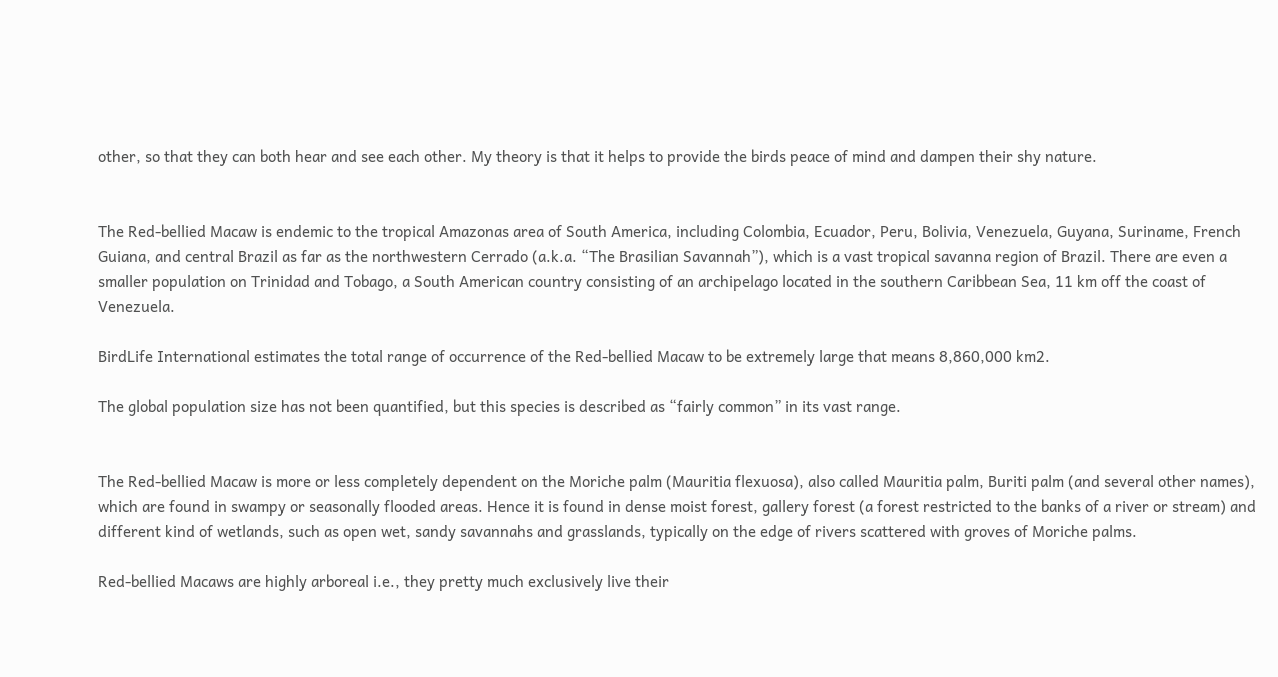other, so that they can both hear and see each other. My theory is that it helps to provide the birds peace of mind and dampen their shy nature.


The Red-bellied Macaw is endemic to the tropical Amazonas area of South America, including Colombia, Ecuador, Peru, Bolivia, Venezuela, Guyana, Suriname, French Guiana, and central Brazil as far as the northwestern Cerrado (a.k.a. “The Brasilian Savannah”), which is a vast tropical savanna region of Brazil. There are even a smaller population on Trinidad and Tobago, a South American country consisting of an archipelago located in the southern Caribbean Sea, 11 km off the coast of Venezuela.

BirdLife International estimates the total range of occurrence of the Red-bellied Macaw to be extremely large that means 8,860,000 km2.

The global population size has not been quantified, but this species is described as “fairly common” in its vast range.


The Red-bellied Macaw is more or less completely dependent on the Moriche palm (Mauritia flexuosa), also called Mauritia palm, Buriti palm (and several other names), which are found in swampy or seasonally flooded areas. Hence it is found in dense moist forest, gallery forest (a forest restricted to the banks of a river or stream) and different kind of wetlands, such as open wet, sandy savannahs and grasslands, typically on the edge of rivers scattered with groves of Moriche palms.

Red-bellied Macaws are highly arboreal i.e., they pretty much exclusively live their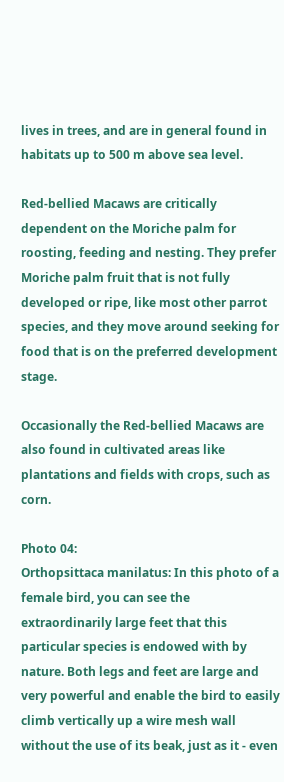lives in trees, and are in general found in habitats up to 500 m above sea level.

Red-bellied Macaws are critically dependent on the Moriche palm for roosting, feeding and nesting. They prefer Moriche palm fruit that is not fully developed or ripe, like most other parrot species, and they move around seeking for food that is on the preferred development stage.

Occasionally the Red-bellied Macaws are also found in cultivated areas like plantations and fields with crops, such as corn.

Photo 04:
Orthopsittaca manilatus: In this photo of a female bird, you can see the extraordinarily large feet that this particular species is endowed with by nature. Both legs and feet are large and very powerful and enable the bird to easily climb vertically up a wire mesh wall without the use of its beak, just as it - even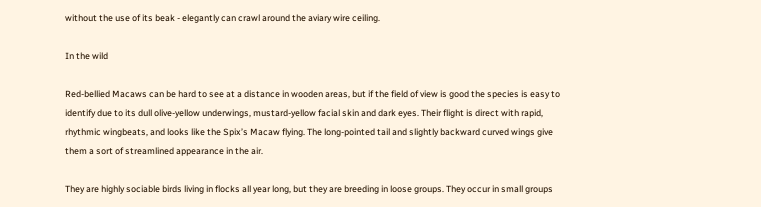without the use of its beak - elegantly can crawl around the aviary wire ceiling.

In the wild

Red-bellied Macaws can be hard to see at a distance in wooden areas, but if the field of view is good the species is easy to identify due to its dull olive-yellow underwings, mustard-yellow facial skin and dark eyes. Their flight is direct with rapid, rhythmic wingbeats, and looks like the Spix’s Macaw flying. The long-pointed tail and slightly backward curved wings give them a sort of streamlined appearance in the air.

They are highly sociable birds living in flocks all year long, but they are breeding in loose groups. They occur in small groups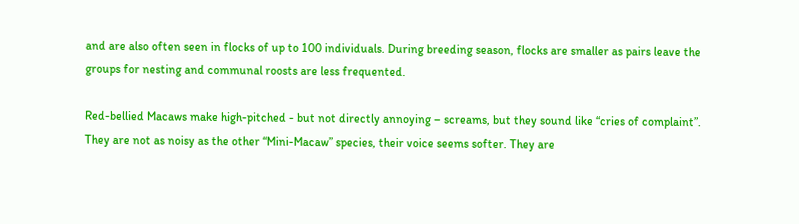and are also often seen in flocks of up to 100 individuals. During breeding season, flocks are smaller as pairs leave the groups for nesting and communal roosts are less frequented.

Red-bellied Macaws make high-pitched - but not directly annoying – screams, but they sound like “cries of complaint”. They are not as noisy as the other “Mini-Macaw” species, their voice seems softer. They are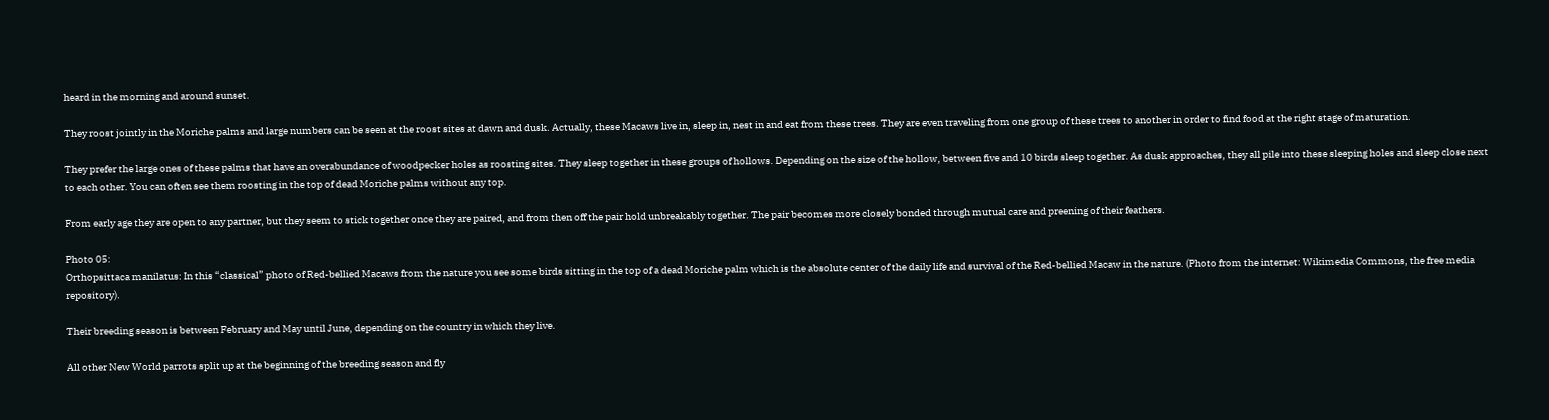heard in the morning and around sunset.

They roost jointly in the Moriche palms and large numbers can be seen at the roost sites at dawn and dusk. Actually, these Macaws live in, sleep in, nest in and eat from these trees. They are even traveling from one group of these trees to another in order to find food at the right stage of maturation.

They prefer the large ones of these palms that have an overabundance of woodpecker holes as roosting sites. They sleep together in these groups of hollows. Depending on the size of the hollow, between five and 10 birds sleep together. As dusk approaches, they all pile into these sleeping holes and sleep close next to each other. You can often see them roosting in the top of dead Moriche palms without any top.

From early age they are open to any partner, but they seem to stick together once they are paired, and from then off the pair hold unbreakably together. The pair becomes more closely bonded through mutual care and preening of their feathers.

Photo 05:
Orthopsittaca manilatus: In this “classical” photo of Red-bellied Macaws from the nature you see some birds sitting in the top of a dead Moriche palm which is the absolute center of the daily life and survival of the Red-bellied Macaw in the nature. (Photo from the internet: Wikimedia Commons, the free media repository).

Their breeding season is between February and May until June, depending on the country in which they live.

All other New World parrots split up at the beginning of the breeding season and fly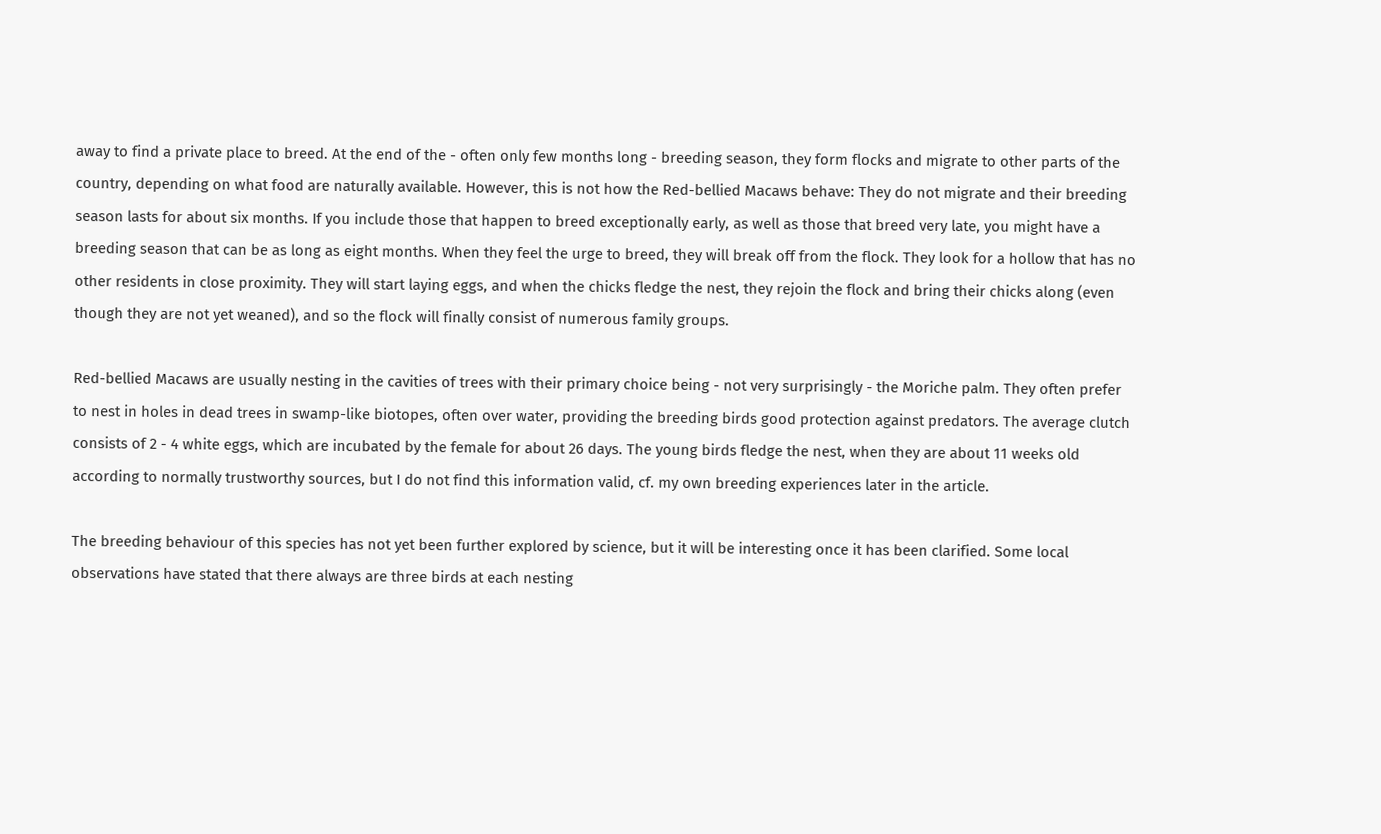away to find a private place to breed. At the end of the - often only few months long - breeding season, they form flocks and migrate to other parts of the country, depending on what food are naturally available. However, this is not how the Red-bellied Macaws behave: They do not migrate and their breeding season lasts for about six months. If you include those that happen to breed exceptionally early, as well as those that breed very late, you might have a breeding season that can be as long as eight months. When they feel the urge to breed, they will break off from the flock. They look for a hollow that has no other residents in close proximity. They will start laying eggs, and when the chicks fledge the nest, they rejoin the flock and bring their chicks along (even though they are not yet weaned), and so the flock will finally consist of numerous family groups.

Red-bellied Macaws are usually nesting in the cavities of trees with their primary choice being - not very surprisingly - the Moriche palm. They often prefer to nest in holes in dead trees in swamp-like biotopes, often over water, providing the breeding birds good protection against predators. The average clutch consists of 2 - 4 white eggs, which are incubated by the female for about 26 days. The young birds fledge the nest, when they are about 11 weeks old according to normally trustworthy sources, but I do not find this information valid, cf. my own breeding experiences later in the article.

The breeding behaviour of this species has not yet been further explored by science, but it will be interesting once it has been clarified. Some local observations have stated that there always are three birds at each nesting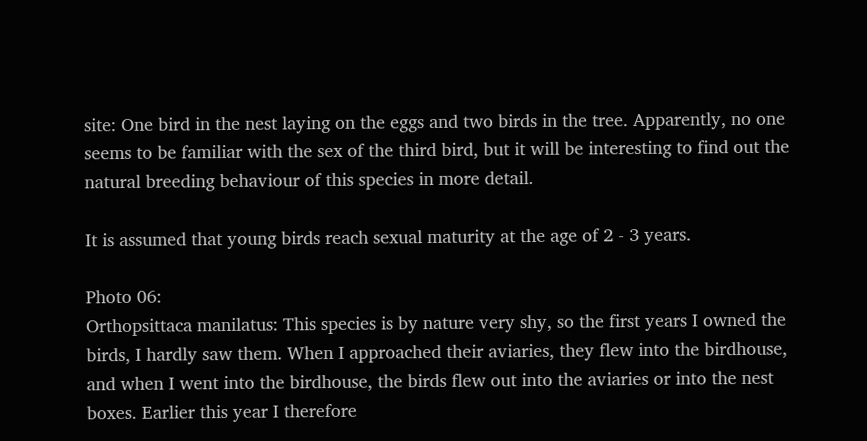site: One bird in the nest laying on the eggs and two birds in the tree. Apparently, no one seems to be familiar with the sex of the third bird, but it will be interesting to find out the natural breeding behaviour of this species in more detail.

It is assumed that young birds reach sexual maturity at the age of 2 - 3 years.

Photo 06:
Orthopsittaca manilatus: This species is by nature very shy, so the first years I owned the birds, I hardly saw them. When I approached their aviaries, they flew into the birdhouse, and when I went into the birdhouse, the birds flew out into the aviaries or into the nest boxes. Earlier this year I therefore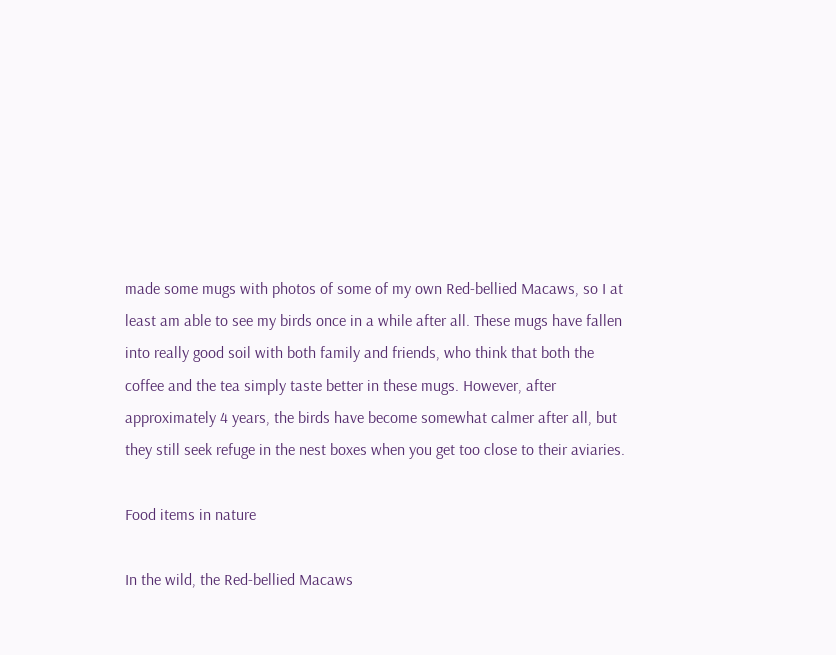made some mugs with photos of some of my own Red-bellied Macaws, so I at least am able to see my birds once in a while after all. These mugs have fallen into really good soil with both family and friends, who think that both the coffee and the tea simply taste better in these mugs. However, after approximately 4 years, the birds have become somewhat calmer after all, but they still seek refuge in the nest boxes when you get too close to their aviaries.

Food items in nature

In the wild, the Red-bellied Macaws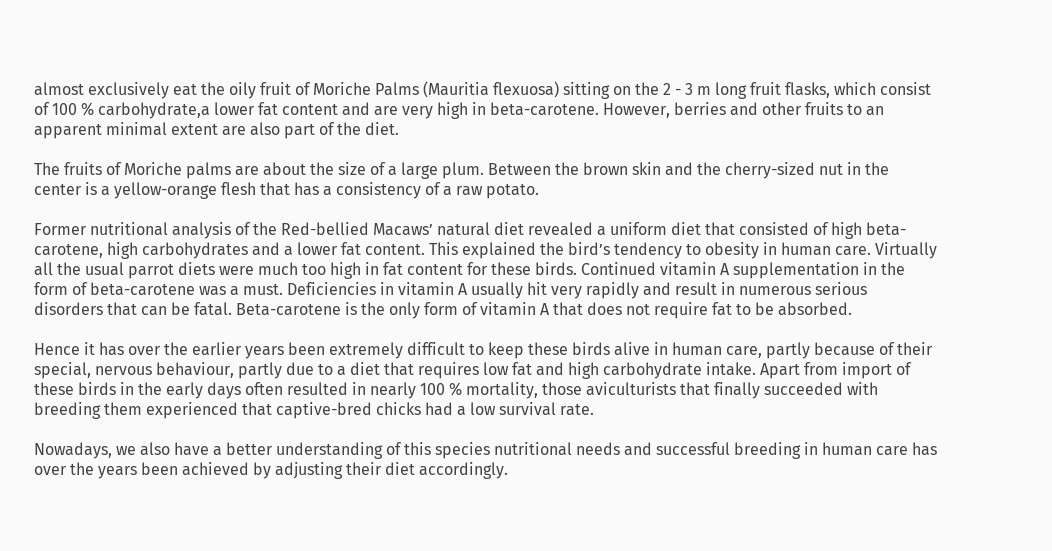almost exclusively eat the oily fruit of Moriche Palms (Mauritia flexuosa) sitting on the 2 - 3 m long fruit flasks, which consist of 100 % carbohydrate,a lower fat content and are very high in beta-carotene. However, berries and other fruits to an apparent minimal extent are also part of the diet.

The fruits of Moriche palms are about the size of a large plum. Between the brown skin and the cherry-sized nut in the center is a yellow-orange flesh that has a consistency of a raw potato.

Former nutritional analysis of the Red-bellied Macaws’ natural diet revealed a uniform diet that consisted of high beta-carotene, high carbohydrates and a lower fat content. This explained the bird’s tendency to obesity in human care. Virtually all the usual parrot diets were much too high in fat content for these birds. Continued vitamin A supplementation in the form of beta-carotene was a must. Deficiencies in vitamin A usually hit very rapidly and result in numerous serious disorders that can be fatal. Beta-carotene is the only form of vitamin A that does not require fat to be absorbed.

Hence it has over the earlier years been extremely difficult to keep these birds alive in human care, partly because of their special, nervous behaviour, partly due to a diet that requires low fat and high carbohydrate intake. Apart from import of these birds in the early days often resulted in nearly 100 % mortality, those aviculturists that finally succeeded with breeding them experienced that captive-bred chicks had a low survival rate.

Nowadays, we also have a better understanding of this species nutritional needs and successful breeding in human care has over the years been achieved by adjusting their diet accordingly.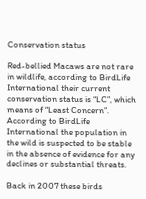Conservation status

Red-bellied Macaws are not rare in wildlife, according to BirdLife International their current conservation status is “LC”, which means of “Least Concern”. According to BirdLife International the population in the wild is suspected to be stable in the absence of evidence for any declines or substantial threats.

Back in 2007 these birds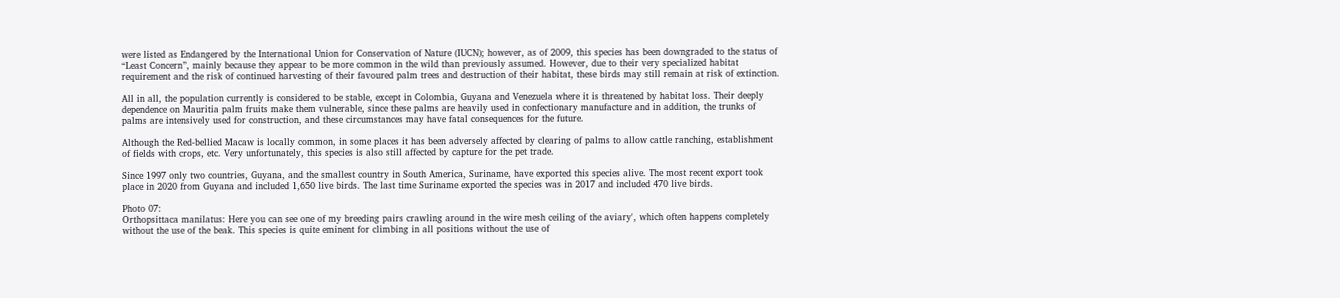were listed as Endangered by the International Union for Conservation of Nature (IUCN); however, as of 2009, this species has been downgraded to the status of “Least Concern”, mainly because they appear to be more common in the wild than previously assumed. However, due to their very specialized habitat requirement and the risk of continued harvesting of their favoured palm trees and destruction of their habitat, these birds may still remain at risk of extinction.

All in all, the population currently is considered to be stable, except in Colombia, Guyana and Venezuela where it is threatened by habitat loss. Their deeply dependence on Mauritia palm fruits make them vulnerable, since these palms are heavily used in confectionary manufacture and in addition, the trunks of palms are intensively used for construction, and these circumstances may have fatal consequences for the future.

Although the Red-bellied Macaw is locally common, in some places it has been adversely affected by clearing of palms to allow cattle ranching, establishment of fields with crops, etc. Very unfortunately, this species is also still affected by capture for the pet trade.

Since 1997 only two countries, Guyana, and the smallest country in South America, Suriname, have exported this species alive. The most recent export took place in 2020 from Guyana and included 1,650 live birds. The last time Suriname exported the species was in 2017 and included 470 live birds.

Photo 07:
Orthopsittaca manilatus: Here you can see one of my breeding pairs crawling around in the wire mesh ceiling of the aviary', which often happens completely without the use of the beak. This species is quite eminent for climbing in all positions without the use of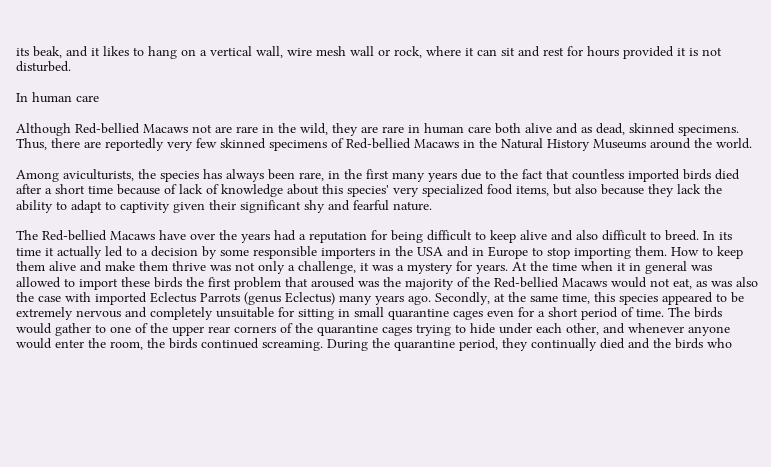its beak, and it likes to hang on a vertical wall, wire mesh wall or rock, where it can sit and rest for hours provided it is not disturbed.

In human care

Although Red-bellied Macaws not are rare in the wild, they are rare in human care both alive and as dead, skinned specimens. Thus, there are reportedly very few skinned specimens of Red-bellied Macaws in the Natural History Museums around the world.

Among aviculturists, the species has always been rare, in the first many years due to the fact that countless imported birds died after a short time because of lack of knowledge about this species' very specialized food items, but also because they lack the ability to adapt to captivity given their significant shy and fearful nature.

The Red-bellied Macaws have over the years had a reputation for being difficult to keep alive and also difficult to breed. In its time it actually led to a decision by some responsible importers in the USA and in Europe to stop importing them. How to keep them alive and make them thrive was not only a challenge, it was a mystery for years. At the time when it in general was allowed to import these birds the first problem that aroused was the majority of the Red-bellied Macaws would not eat, as was also the case with imported Eclectus Parrots (genus Eclectus) many years ago. Secondly, at the same time, this species appeared to be extremely nervous and completely unsuitable for sitting in small quarantine cages even for a short period of time. The birds would gather to one of the upper rear corners of the quarantine cages trying to hide under each other, and whenever anyone would enter the room, the birds continued screaming. During the quarantine period, they continually died and the birds who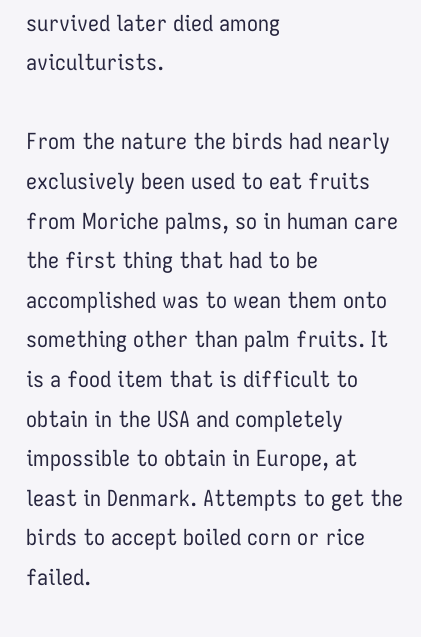survived later died among aviculturists.

From the nature the birds had nearly exclusively been used to eat fruits from Moriche palms, so in human care the first thing that had to be accomplished was to wean them onto something other than palm fruits. It is a food item that is difficult to obtain in the USA and completely impossible to obtain in Europe, at least in Denmark. Attempts to get the birds to accept boiled corn or rice failed.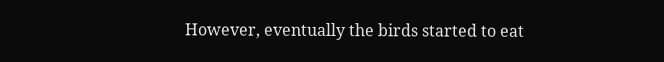However, eventually the birds started to eat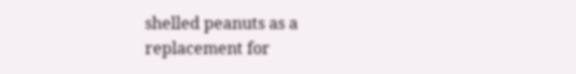shelled peanuts as a replacement for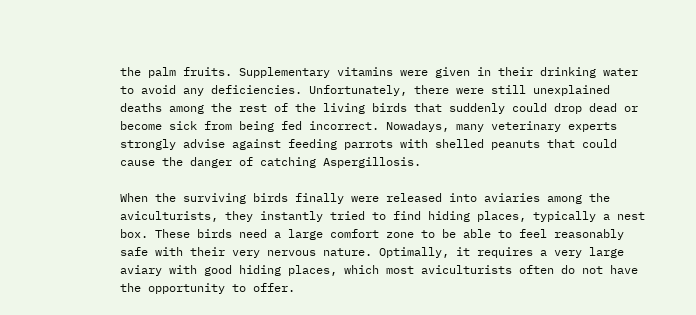the palm fruits. Supplementary vitamins were given in their drinking water to avoid any deficiencies. Unfortunately, there were still unexplained deaths among the rest of the living birds that suddenly could drop dead or become sick from being fed incorrect. Nowadays, many veterinary experts strongly advise against feeding parrots with shelled peanuts that could cause the danger of catching Aspergillosis.

When the surviving birds finally were released into aviaries among the aviculturists, they instantly tried to find hiding places, typically a nest box. These birds need a large comfort zone to be able to feel reasonably safe with their very nervous nature. Optimally, it requires a very large aviary with good hiding places, which most aviculturists often do not have the opportunity to offer.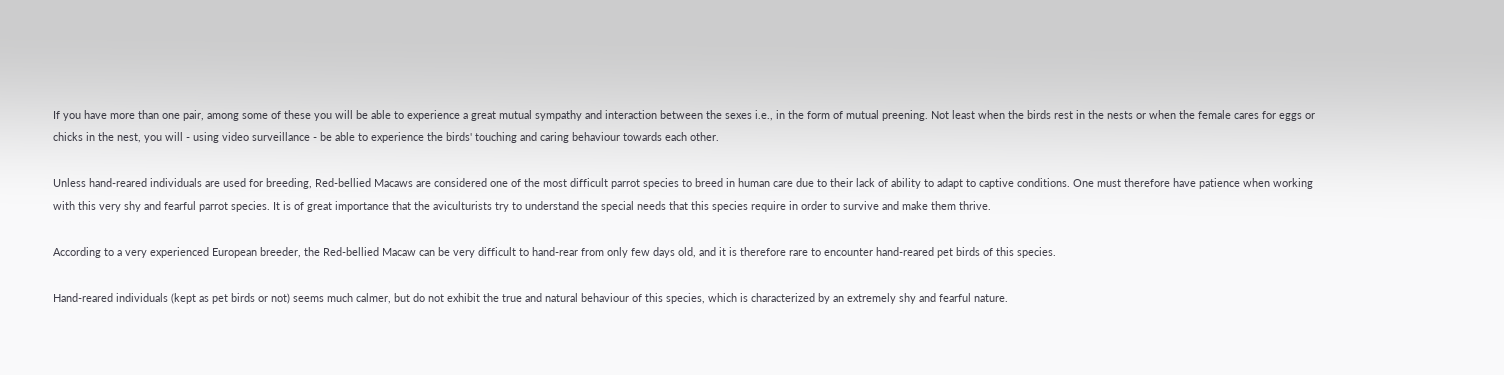If you have more than one pair, among some of these you will be able to experience a great mutual sympathy and interaction between the sexes i.e., in the form of mutual preening. Not least when the birds rest in the nests or when the female cares for eggs or chicks in the nest, you will - using video surveillance - be able to experience the birds' touching and caring behaviour towards each other.

Unless hand-reared individuals are used for breeding, Red-bellied Macaws are considered one of the most difficult parrot species to breed in human care due to their lack of ability to adapt to captive conditions. One must therefore have patience when working with this very shy and fearful parrot species. It is of great importance that the aviculturists try to understand the special needs that this species require in order to survive and make them thrive.

According to a very experienced European breeder, the Red-bellied Macaw can be very difficult to hand-rear from only few days old, and it is therefore rare to encounter hand-reared pet birds of this species.

Hand-reared individuals (kept as pet birds or not) seems much calmer, but do not exhibit the true and natural behaviour of this species, which is characterized by an extremely shy and fearful nature.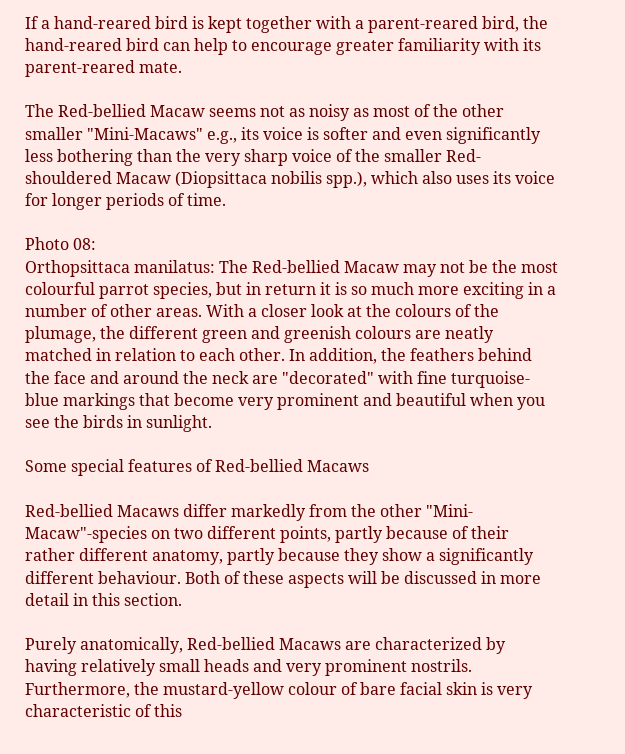If a hand-reared bird is kept together with a parent-reared bird, the hand-reared bird can help to encourage greater familiarity with its parent-reared mate.

The Red-bellied Macaw seems not as noisy as most of the other smaller "Mini-Macaws" e.g., its voice is softer and even significantly less bothering than the very sharp voice of the smaller Red-shouldered Macaw (Diopsittaca nobilis spp.), which also uses its voice for longer periods of time.

Photo 08:
Orthopsittaca manilatus: The Red-bellied Macaw may not be the most colourful parrot species, but in return it is so much more exciting in a number of other areas. With a closer look at the colours of the plumage, the different green and greenish colours are neatly matched in relation to each other. In addition, the feathers behind the face and around the neck are "decorated" with fine turquoise-blue markings that become very prominent and beautiful when you see the birds in sunlight.

Some special features of Red-bellied Macaws

Red-bellied Macaws differ markedly from the other "Mini-Macaw"-species on two different points, partly because of their rather different anatomy, partly because they show a significantly different behaviour. Both of these aspects will be discussed in more detail in this section.

Purely anatomically, Red-bellied Macaws are characterized by having relatively small heads and very prominent nostrils. Furthermore, the mustard-yellow colour of bare facial skin is very characteristic of this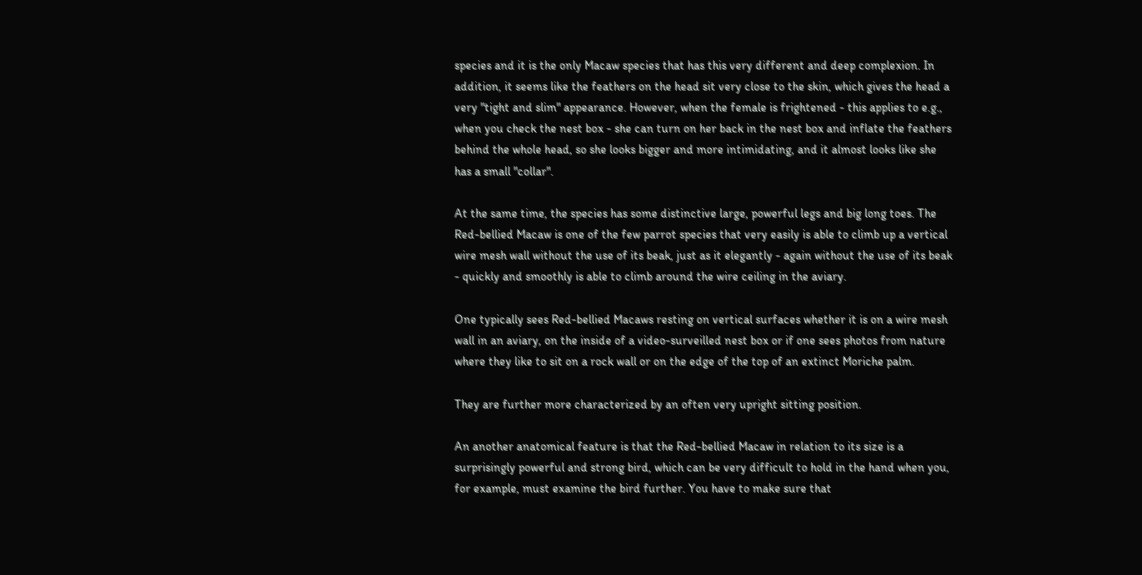species and it is the only Macaw species that has this very different and deep complexion. In addition, it seems like the feathers on the head sit very close to the skin, which gives the head a very "tight and slim" appearance. However, when the female is frightened - this applies to e.g., when you check the nest box - she can turn on her back in the nest box and inflate the feathers behind the whole head, so she looks bigger and more intimidating, and it almost looks like she has a small "collar".

At the same time, the species has some distinctive large, powerful legs and big long toes. The Red-bellied Macaw is one of the few parrot species that very easily is able to climb up a vertical wire mesh wall without the use of its beak, just as it elegantly - again without the use of its beak - quickly and smoothly is able to climb around the wire ceiling in the aviary.

One typically sees Red-bellied Macaws resting on vertical surfaces whether it is on a wire mesh wall in an aviary, on the inside of a video-surveilled nest box or if one sees photos from nature where they like to sit on a rock wall or on the edge of the top of an extinct Moriche palm.

They are further more characterized by an often very upright sitting position.

An another anatomical feature is that the Red-bellied Macaw in relation to its size is a surprisingly powerful and strong bird, which can be very difficult to hold in the hand when you, for example, must examine the bird further. You have to make sure that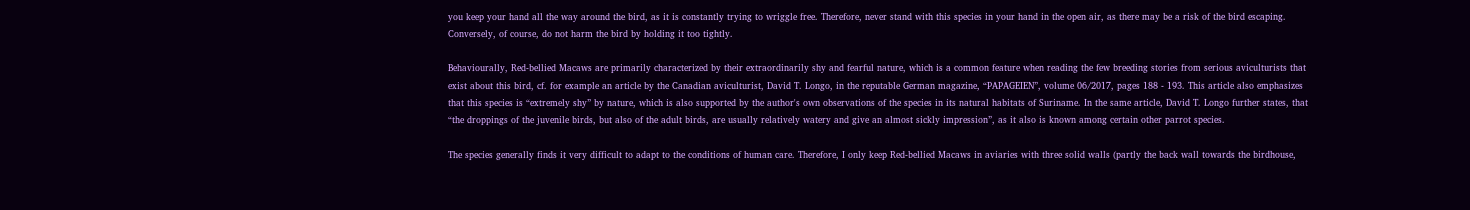you keep your hand all the way around the bird, as it is constantly trying to wriggle free. Therefore, never stand with this species in your hand in the open air, as there may be a risk of the bird escaping. Conversely, of course, do not harm the bird by holding it too tightly.

Behaviourally, Red-bellied Macaws are primarily characterized by their extraordinarily shy and fearful nature, which is a common feature when reading the few breeding stories from serious aviculturists that exist about this bird, cf. for example an article by the Canadian aviculturist, David T. Longo, in the reputable German magazine, “PAPAGEIEN”, volume 06/2017, pages 188 - 193. This article also emphasizes that this species is “extremely shy” by nature, which is also supported by the author's own observations of the species in its natural habitats of Suriname. In the same article, David T. Longo further states, that “the droppings of the juvenile birds, but also of the adult birds, are usually relatively watery and give an almost sickly impression”, as it also is known among certain other parrot species.

The species generally finds it very difficult to adapt to the conditions of human care. Therefore, I only keep Red-bellied Macaws in aviaries with three solid walls (partly the back wall towards the birdhouse,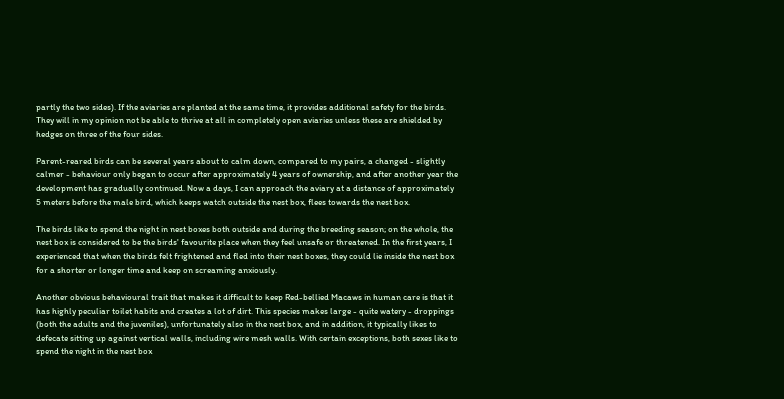partly the two sides). If the aviaries are planted at the same time, it provides additional safety for the birds. They will in my opinion not be able to thrive at all in completely open aviaries unless these are shielded by hedges on three of the four sides.

Parent-reared birds can be several years about to calm down, compared to my pairs, a changed - slightly calmer - behaviour only began to occur after approximately 4 years of ownership, and after another year the development has gradually continued. Now a days, I can approach the aviary at a distance of approximately 5 meters before the male bird, which keeps watch outside the nest box, flees towards the nest box.

The birds like to spend the night in nest boxes both outside and during the breeding season; on the whole, the nest box is considered to be the birds' favourite place when they feel unsafe or threatened. In the first years, I experienced that when the birds felt frightened and fled into their nest boxes, they could lie inside the nest box for a shorter or longer time and keep on screaming anxiously.

Another obvious behavioural trait that makes it difficult to keep Red-bellied Macaws in human care is that it has highly peculiar toilet habits and creates a lot of dirt. This species makes large - quite watery - droppings (both the adults and the juveniles), unfortunately also in the nest box, and in addition, it typically likes to defecate sitting up against vertical walls, including wire mesh walls. With certain exceptions, both sexes like to spend the night in the nest box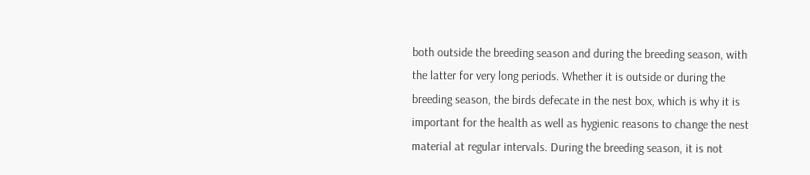both outside the breeding season and during the breeding season, with the latter for very long periods. Whether it is outside or during the breeding season, the birds defecate in the nest box, which is why it is important for the health as well as hygienic reasons to change the nest material at regular intervals. During the breeding season, it is not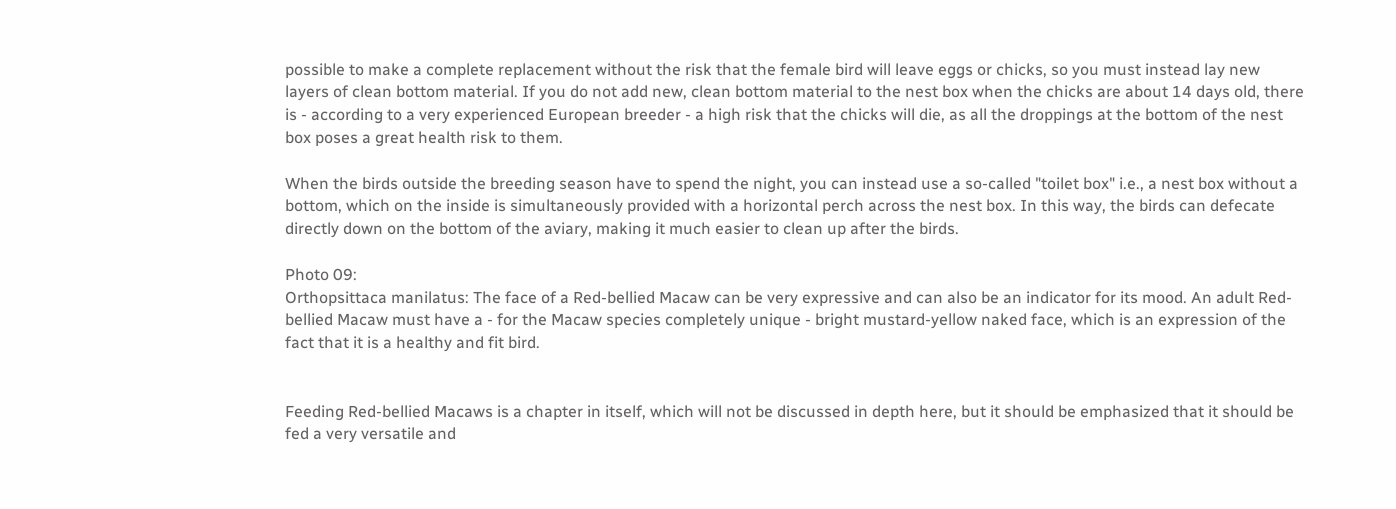possible to make a complete replacement without the risk that the female bird will leave eggs or chicks, so you must instead lay new layers of clean bottom material. If you do not add new, clean bottom material to the nest box when the chicks are about 14 days old, there is - according to a very experienced European breeder - a high risk that the chicks will die, as all the droppings at the bottom of the nest box poses a great health risk to them.

When the birds outside the breeding season have to spend the night, you can instead use a so-called "toilet box" i.e., a nest box without a bottom, which on the inside is simultaneously provided with a horizontal perch across the nest box. In this way, the birds can defecate directly down on the bottom of the aviary, making it much easier to clean up after the birds.

Photo 09:
Orthopsittaca manilatus: The face of a Red-bellied Macaw can be very expressive and can also be an indicator for its mood. An adult Red-bellied Macaw must have a - for the Macaw species completely unique - bright mustard-yellow naked face, which is an expression of the fact that it is a healthy and fit bird.


Feeding Red-bellied Macaws is a chapter in itself, which will not be discussed in depth here, but it should be emphasized that it should be fed a very versatile and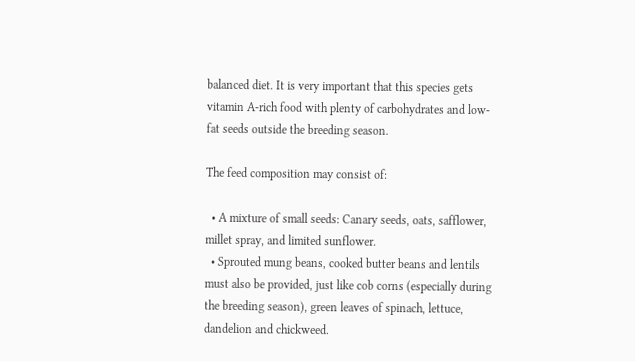balanced diet. It is very important that this species gets vitamin A-rich food with plenty of carbohydrates and low-fat seeds outside the breeding season.

The feed composition may consist of:

  • A mixture of small seeds: Canary seeds, oats, safflower, millet spray, and limited sunflower.
  • Sprouted mung beans, cooked butter beans and lentils must also be provided, just like cob corns (especially during the breeding season), green leaves of spinach, lettuce, dandelion and chickweed.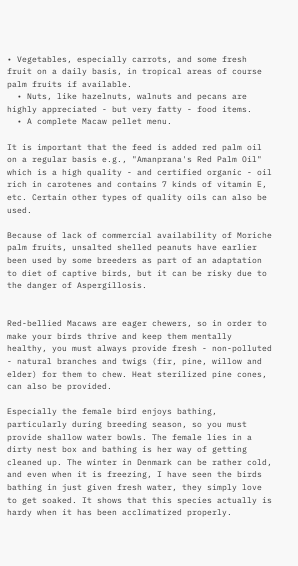• Vegetables, especially carrots, and some fresh fruit on a daily basis, in tropical areas of course palm fruits if available.
  • Nuts, like hazelnuts, walnuts and pecans are highly appreciated - but very fatty - food items.
  • A complete Macaw pellet menu.

It is important that the feed is added red palm oil on a regular basis e.g., "Amanprana's Red Palm Oil" which is a high quality - and certified organic - oil rich in carotenes and contains 7 kinds of vitamin E, etc. Certain other types of quality oils can also be used.

Because of lack of commercial availability of Moriche palm fruits, unsalted shelled peanuts have earlier been used by some breeders as part of an adaptation to diet of captive birds, but it can be risky due to the danger of Aspergillosis.


Red-bellied Macaws are eager chewers, so in order to make your birds thrive and keep them mentally healthy, you must always provide fresh - non-polluted - natural branches and twigs (fir, pine, willow and elder) for them to chew. Heat sterilized pine cones, can also be provided.

Especially the female bird enjoys bathing, particularly during breeding season, so you must provide shallow water bowls. The female lies in a dirty nest box and bathing is her way of getting cleaned up. The winter in Denmark can be rather cold, and even when it is freezing, I have seen the birds bathing in just given fresh water, they simply love to get soaked. It shows that this species actually is hardy when it has been acclimatized properly.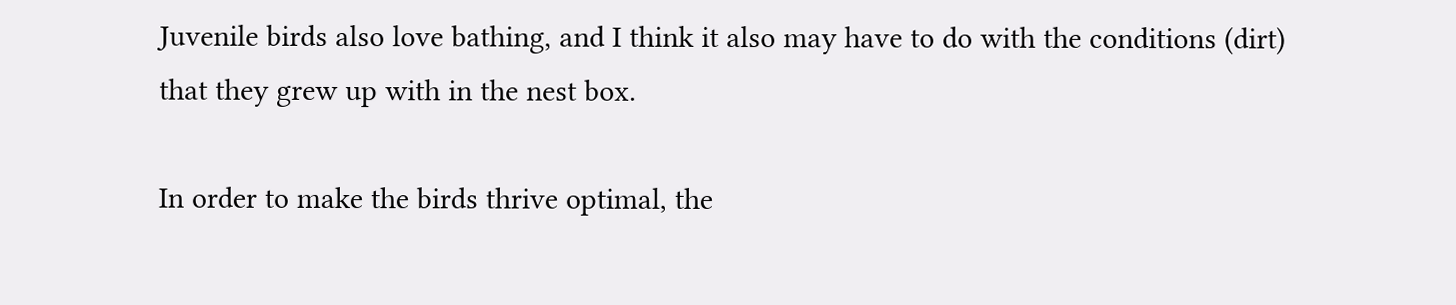Juvenile birds also love bathing, and I think it also may have to do with the conditions (dirt) that they grew up with in the nest box.

In order to make the birds thrive optimal, the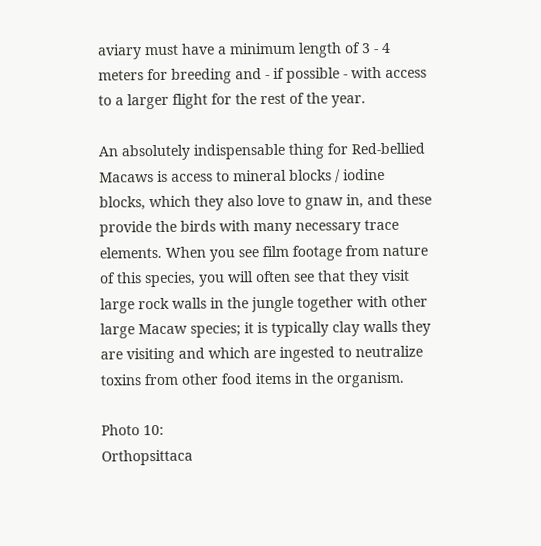aviary must have a minimum length of 3 - 4 meters for breeding and - if possible - with access to a larger flight for the rest of the year.

An absolutely indispensable thing for Red-bellied Macaws is access to mineral blocks / iodine blocks, which they also love to gnaw in, and these provide the birds with many necessary trace elements. When you see film footage from nature of this species, you will often see that they visit large rock walls in the jungle together with other large Macaw species; it is typically clay walls they are visiting and which are ingested to neutralize toxins from other food items in the organism.

Photo 10:
Orthopsittaca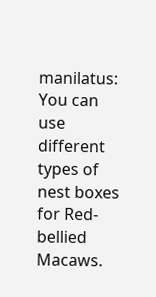manilatus: You can use different types of nest boxes for Red-bellied Macaws.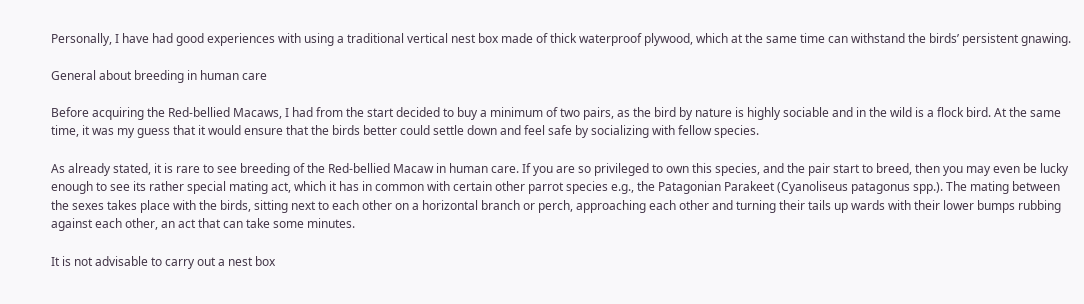Personally, I have had good experiences with using a traditional vertical nest box made of thick waterproof plywood, which at the same time can withstand the birds’ persistent gnawing.

General about breeding in human care

Before acquiring the Red-bellied Macaws, I had from the start decided to buy a minimum of two pairs, as the bird by nature is highly sociable and in the wild is a flock bird. At the same time, it was my guess that it would ensure that the birds better could settle down and feel safe by socializing with fellow species.

As already stated, it is rare to see breeding of the Red-bellied Macaw in human care. If you are so privileged to own this species, and the pair start to breed, then you may even be lucky enough to see its rather special mating act, which it has in common with certain other parrot species e.g., the Patagonian Parakeet (Cyanoliseus patagonus spp.). The mating between the sexes takes place with the birds, sitting next to each other on a horizontal branch or perch, approaching each other and turning their tails up wards with their lower bumps rubbing against each other, an act that can take some minutes.

It is not advisable to carry out a nest box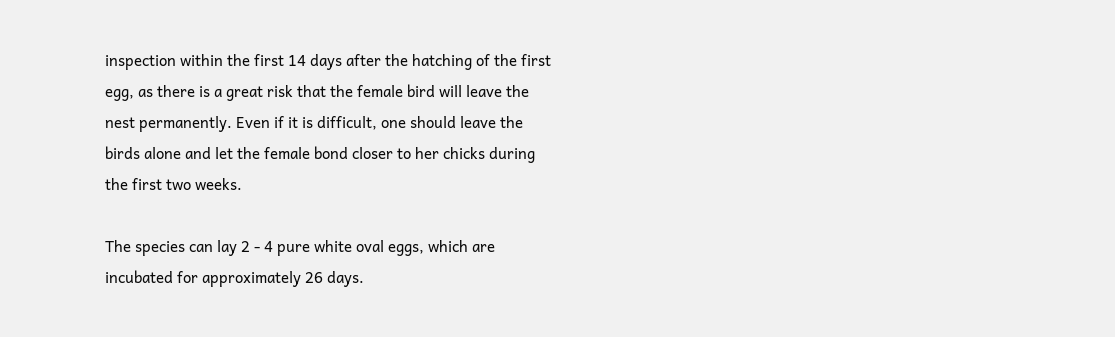inspection within the first 14 days after the hatching of the first egg, as there is a great risk that the female bird will leave the nest permanently. Even if it is difficult, one should leave the birds alone and let the female bond closer to her chicks during the first two weeks.

The species can lay 2 - 4 pure white oval eggs, which are incubated for approximately 26 days.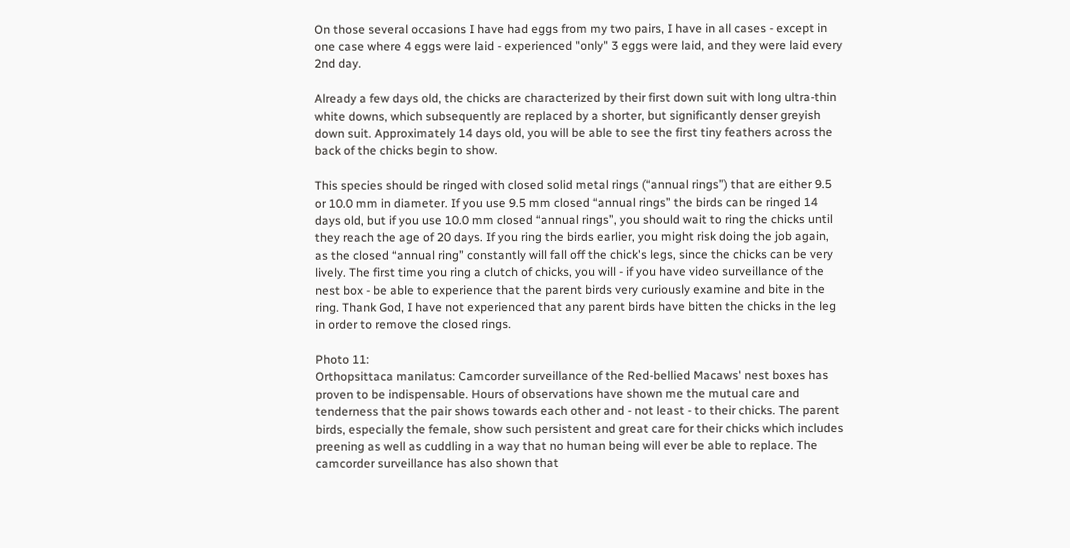On those several occasions I have had eggs from my two pairs, I have in all cases - except in one case where 4 eggs were laid - experienced "only" 3 eggs were laid, and they were laid every 2nd day.

Already a few days old, the chicks are characterized by their first down suit with long ultra-thin white downs, which subsequently are replaced by a shorter, but significantly denser greyish down suit. Approximately 14 days old, you will be able to see the first tiny feathers across the back of the chicks begin to show.

This species should be ringed with closed solid metal rings (“annual rings”) that are either 9.5 or 10.0 mm in diameter. If you use 9.5 mm closed “annual rings” the birds can be ringed 14 days old, but if you use 10.0 mm closed “annual rings”, you should wait to ring the chicks until they reach the age of 20 days. If you ring the birds earlier, you might risk doing the job again, as the closed “annual ring” constantly will fall off the chick's legs, since the chicks can be very lively. The first time you ring a clutch of chicks, you will - if you have video surveillance of the nest box - be able to experience that the parent birds very curiously examine and bite in the ring. Thank God, I have not experienced that any parent birds have bitten the chicks in the leg in order to remove the closed rings.

Photo 11:
Orthopsittaca manilatus: Camcorder surveillance of the Red-bellied Macaws' nest boxes has proven to be indispensable. Hours of observations have shown me the mutual care and tenderness that the pair shows towards each other and - not least - to their chicks. The parent birds, especially the female, show such persistent and great care for their chicks which includes preening as well as cuddling in a way that no human being will ever be able to replace. The camcorder surveillance has also shown that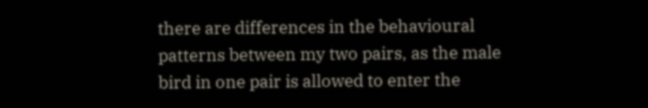there are differences in the behavioural patterns between my two pairs, as the male bird in one pair is allowed to enter the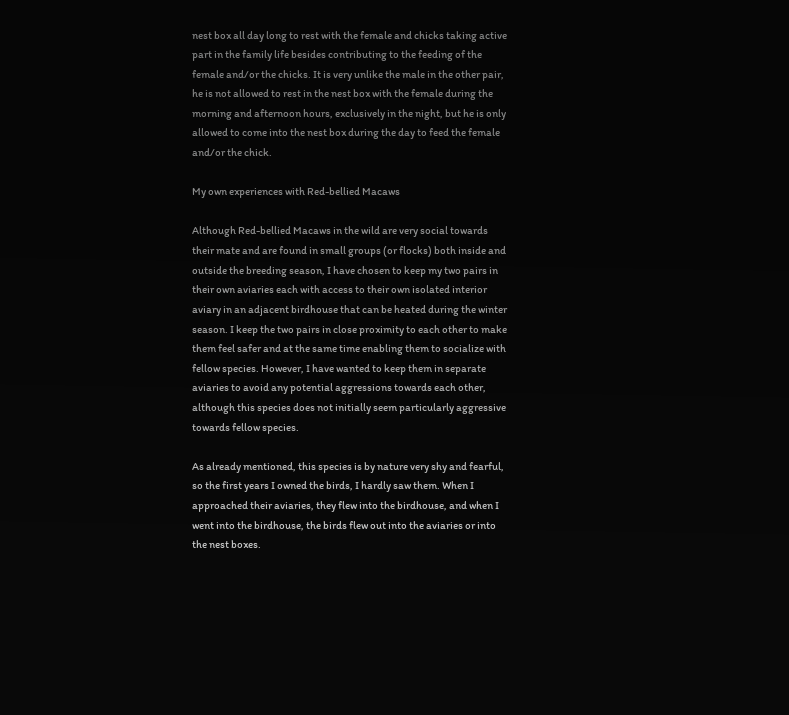nest box all day long to rest with the female and chicks taking active part in the family life besides contributing to the feeding of the female and/or the chicks. It is very unlike the male in the other pair, he is not allowed to rest in the nest box with the female during the morning and afternoon hours, exclusively in the night, but he is only allowed to come into the nest box during the day to feed the female and/or the chick.

My own experiences with Red-bellied Macaws

Although Red-bellied Macaws in the wild are very social towards their mate and are found in small groups (or flocks) both inside and outside the breeding season, I have chosen to keep my two pairs in their own aviaries each with access to their own isolated interior aviary in an adjacent birdhouse that can be heated during the winter season. I keep the two pairs in close proximity to each other to make them feel safer and at the same time enabling them to socialize with fellow species. However, I have wanted to keep them in separate aviaries to avoid any potential aggressions towards each other, although this species does not initially seem particularly aggressive towards fellow species.

As already mentioned, this species is by nature very shy and fearful, so the first years I owned the birds, I hardly saw them. When I approached their aviaries, they flew into the birdhouse, and when I went into the birdhouse, the birds flew out into the aviaries or into the nest boxes.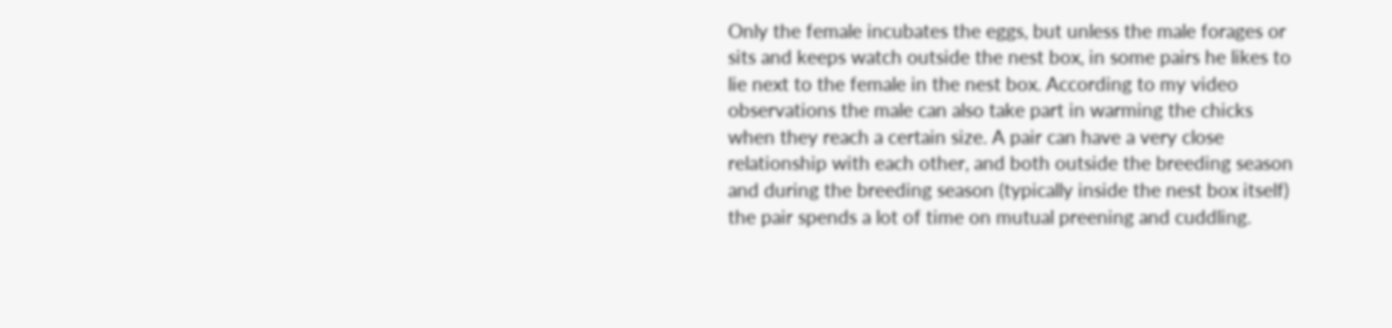Only the female incubates the eggs, but unless the male forages or sits and keeps watch outside the nest box, in some pairs he likes to lie next to the female in the nest box. According to my video observations the male can also take part in warming the chicks when they reach a certain size. A pair can have a very close relationship with each other, and both outside the breeding season and during the breeding season (typically inside the nest box itself) the pair spends a lot of time on mutual preening and cuddling.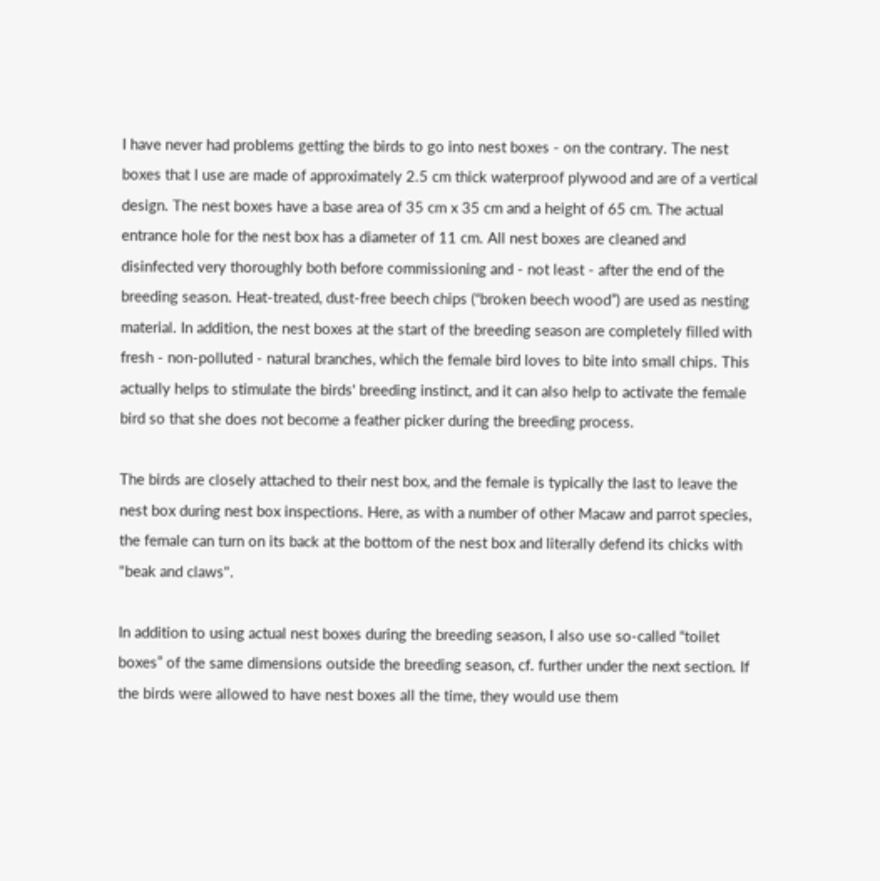I have never had problems getting the birds to go into nest boxes - on the contrary. The nest boxes that I use are made of approximately 2.5 cm thick waterproof plywood and are of a vertical design. The nest boxes have a base area of 35 cm x 35 cm and a height of 65 cm. The actual entrance hole for the nest box has a diameter of 11 cm. All nest boxes are cleaned and disinfected very thoroughly both before commissioning and - not least - after the end of the breeding season. Heat-treated, dust-free beech chips (“broken beech wood”) are used as nesting material. In addition, the nest boxes at the start of the breeding season are completely filled with fresh - non-polluted - natural branches, which the female bird loves to bite into small chips. This actually helps to stimulate the birds' breeding instinct, and it can also help to activate the female bird so that she does not become a feather picker during the breeding process.

The birds are closely attached to their nest box, and the female is typically the last to leave the nest box during nest box inspections. Here, as with a number of other Macaw and parrot species, the female can turn on its back at the bottom of the nest box and literally defend its chicks with "beak and claws".

In addition to using actual nest boxes during the breeding season, I also use so-called “toilet boxes” of the same dimensions outside the breeding season, cf. further under the next section. If the birds were allowed to have nest boxes all the time, they would use them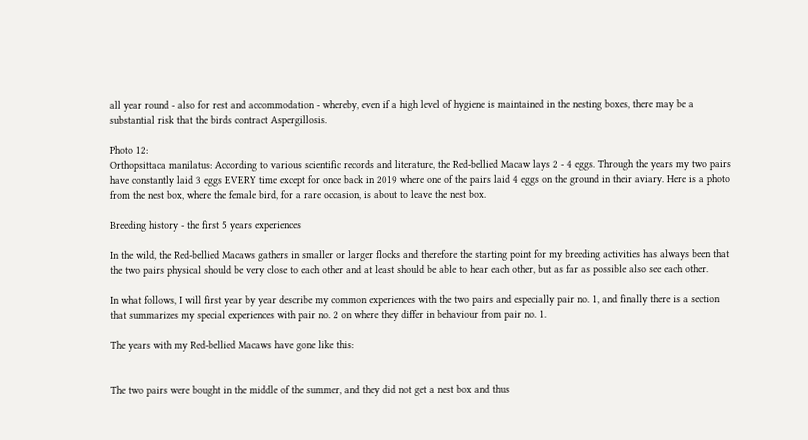all year round - also for rest and accommodation - whereby, even if a high level of hygiene is maintained in the nesting boxes, there may be a substantial risk that the birds contract Aspergillosis.

Photo 12:
Orthopsittaca manilatus: According to various scientific records and literature, the Red-bellied Macaw lays 2 - 4 eggs. Through the years my two pairs have constantly laid 3 eggs EVERY time except for once back in 2019 where one of the pairs laid 4 eggs on the ground in their aviary. Here is a photo from the nest box, where the female bird, for a rare occasion, is about to leave the nest box.

Breeding history - the first 5 years experiences

In the wild, the Red-bellied Macaws gathers in smaller or larger flocks and therefore the starting point for my breeding activities has always been that the two pairs physical should be very close to each other and at least should be able to hear each other, but as far as possible also see each other.

In what follows, I will first year by year describe my common experiences with the two pairs and especially pair no. 1, and finally there is a section that summarizes my special experiences with pair no. 2 on where they differ in behaviour from pair no. 1.

The years with my Red-bellied Macaws have gone like this:


The two pairs were bought in the middle of the summer, and they did not get a nest box and thus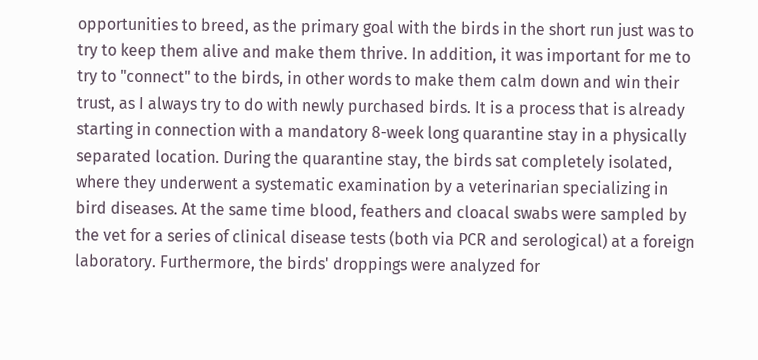opportunities to breed, as the primary goal with the birds in the short run just was to try to keep them alive and make them thrive. In addition, it was important for me to try to "connect" to the birds, in other words to make them calm down and win their trust, as I always try to do with newly purchased birds. It is a process that is already starting in connection with a mandatory 8-week long quarantine stay in a physically separated location. During the quarantine stay, the birds sat completely isolated, where they underwent a systematic examination by a veterinarian specializing in bird diseases. At the same time blood, feathers and cloacal swabs were sampled by the vet for a series of clinical disease tests (both via PCR and serological) at a foreign laboratory. Furthermore, the birds' droppings were analyzed for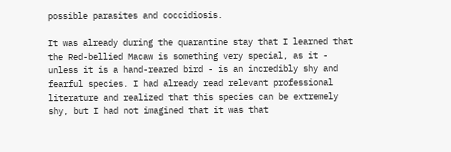possible parasites and coccidiosis.

It was already during the quarantine stay that I learned that the Red-bellied Macaw is something very special, as it - unless it is a hand-reared bird - is an incredibly shy and fearful species. I had already read relevant professional literature and realized that this species can be extremely shy, but I had not imagined that it was that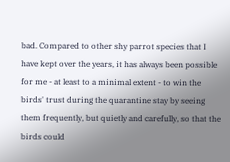bad. Compared to other shy parrot species that I have kept over the years, it has always been possible for me - at least to a minimal extent - to win the birds' trust during the quarantine stay by seeing them frequently, but quietly and carefully, so that the birds could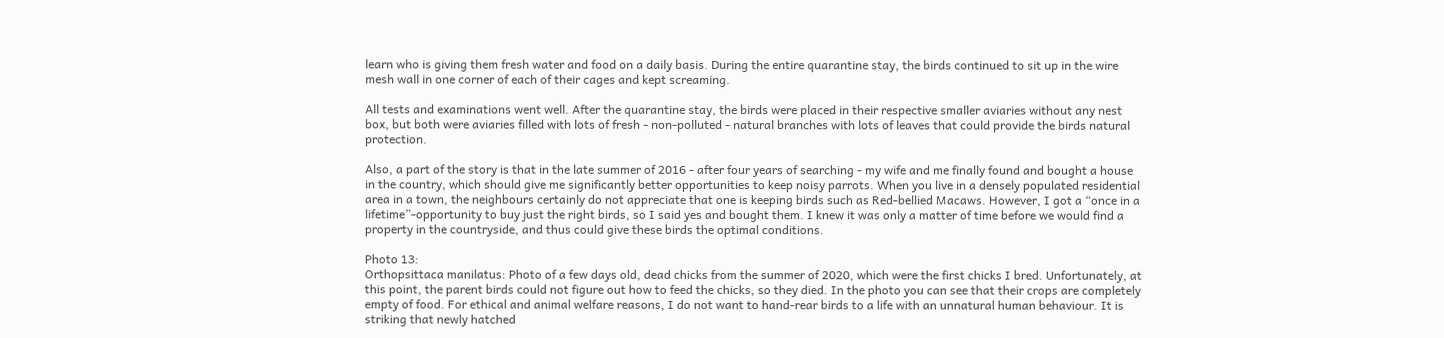learn who is giving them fresh water and food on a daily basis. During the entire quarantine stay, the birds continued to sit up in the wire mesh wall in one corner of each of their cages and kept screaming.

All tests and examinations went well. After the quarantine stay, the birds were placed in their respective smaller aviaries without any nest box, but both were aviaries filled with lots of fresh - non-polluted - natural branches with lots of leaves that could provide the birds natural protection.

Also, a part of the story is that in the late summer of 2016 - after four years of searching - my wife and me finally found and bought a house in the country, which should give me significantly better opportunities to keep noisy parrots. When you live in a densely populated residential area in a town, the neighbours certainly do not appreciate that one is keeping birds such as Red-bellied Macaws. However, I got a “once in a lifetime”-opportunity to buy just the right birds, so I said yes and bought them. I knew it was only a matter of time before we would find a property in the countryside, and thus could give these birds the optimal conditions.

Photo 13:
Orthopsittaca manilatus: Photo of a few days old, dead chicks from the summer of 2020, which were the first chicks I bred. Unfortunately, at this point, the parent birds could not figure out how to feed the chicks, so they died. In the photo you can see that their crops are completely empty of food. For ethical and animal welfare reasons, I do not want to hand-rear birds to a life with an unnatural human behaviour. It is striking that newly hatched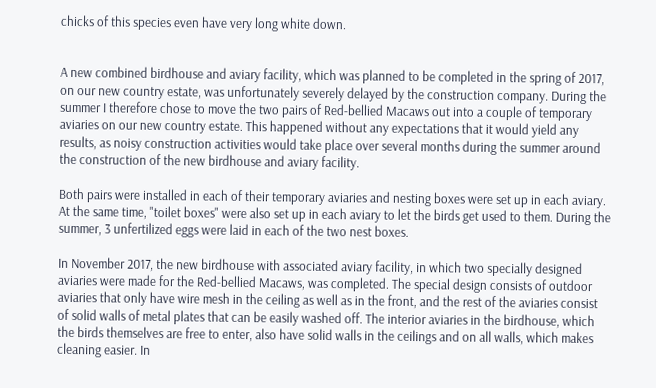chicks of this species even have very long white down.


A new combined birdhouse and aviary facility, which was planned to be completed in the spring of 2017, on our new country estate, was unfortunately severely delayed by the construction company. During the summer I therefore chose to move the two pairs of Red-bellied Macaws out into a couple of temporary aviaries on our new country estate. This happened without any expectations that it would yield any results, as noisy construction activities would take place over several months during the summer around the construction of the new birdhouse and aviary facility.

Both pairs were installed in each of their temporary aviaries and nesting boxes were set up in each aviary. At the same time, "toilet boxes" were also set up in each aviary to let the birds get used to them. During the summer, 3 unfertilized eggs were laid in each of the two nest boxes.

In November 2017, the new birdhouse with associated aviary facility, in which two specially designed aviaries were made for the Red-bellied Macaws, was completed. The special design consists of outdoor aviaries that only have wire mesh in the ceiling as well as in the front, and the rest of the aviaries consist of solid walls of metal plates that can be easily washed off. The interior aviaries in the birdhouse, which the birds themselves are free to enter, also have solid walls in the ceilings and on all walls, which makes cleaning easier. In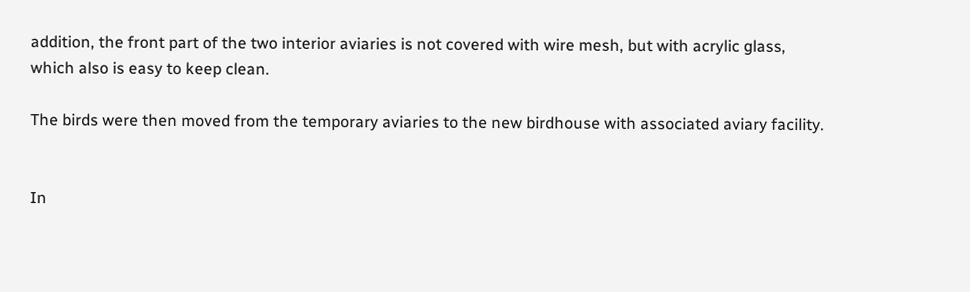addition, the front part of the two interior aviaries is not covered with wire mesh, but with acrylic glass, which also is easy to keep clean.

The birds were then moved from the temporary aviaries to the new birdhouse with associated aviary facility.


In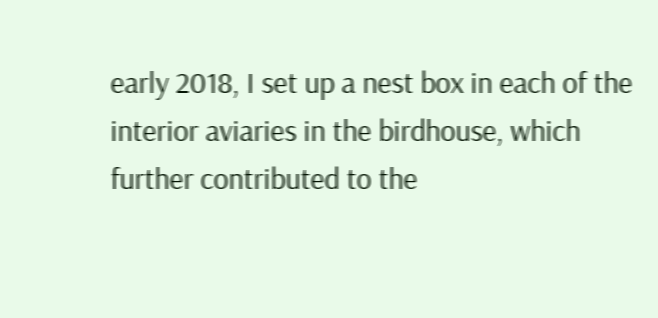early 2018, I set up a nest box in each of the interior aviaries in the birdhouse, which further contributed to the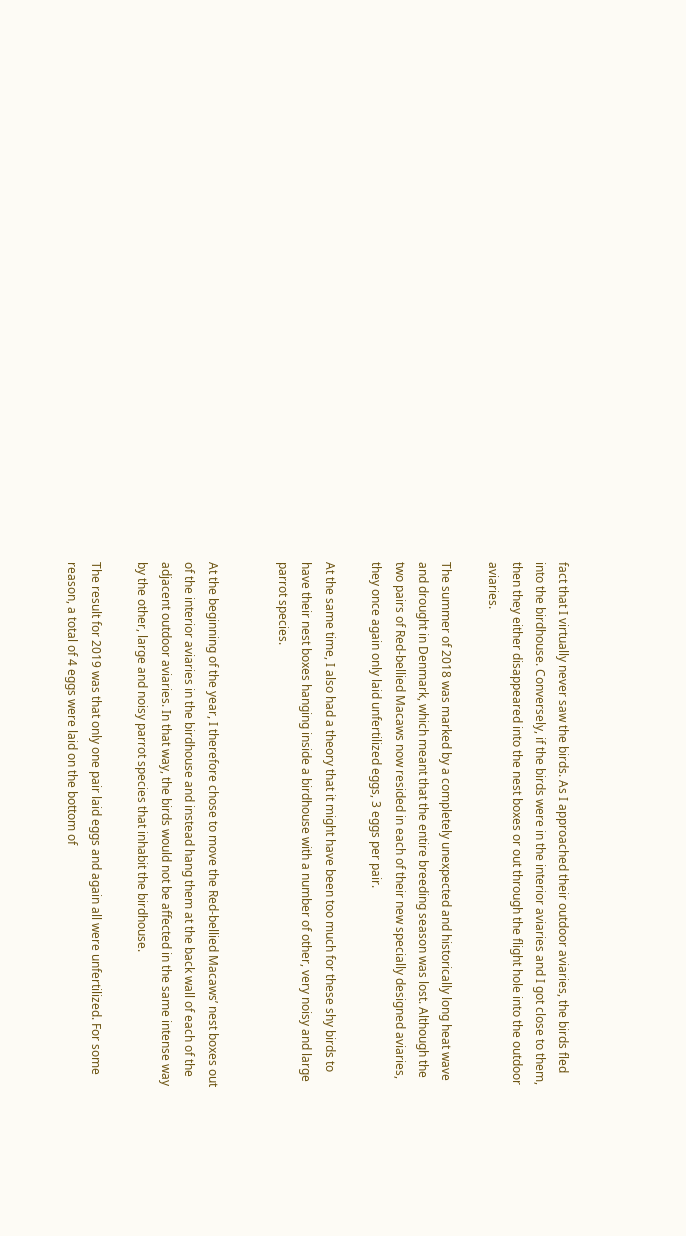fact that I virtually never saw the birds. As I approached their outdoor aviaries, the birds fled into the birdhouse. Conversely, if the birds were in the interior aviaries and I got close to them, then they either disappeared into the nest boxes or out through the flight hole into the outdoor aviaries.

The summer of 2018 was marked by a completely unexpected and historically long heat wave and drought in Denmark, which meant that the entire breeding season was lost. Although the two pairs of Red-bellied Macaws now resided in each of their new specially designed aviaries, they once again only laid unfertilized eggs, 3 eggs per pair.

At the same time, I also had a theory that it might have been too much for these shy birds to have their nest boxes hanging inside a birdhouse with a number of other, very noisy and large parrot species.


At the beginning of the year, I therefore chose to move the Red-bellied Macaws’ nest boxes out of the interior aviaries in the birdhouse and instead hang them at the back wall of each of the adjacent outdoor aviaries. In that way, the birds would not be affected in the same intense way by the other, large and noisy parrot species that inhabit the birdhouse.

The result for 2019 was that only one pair laid eggs and again all were unfertilized. For some reason, a total of 4 eggs were laid on the bottom of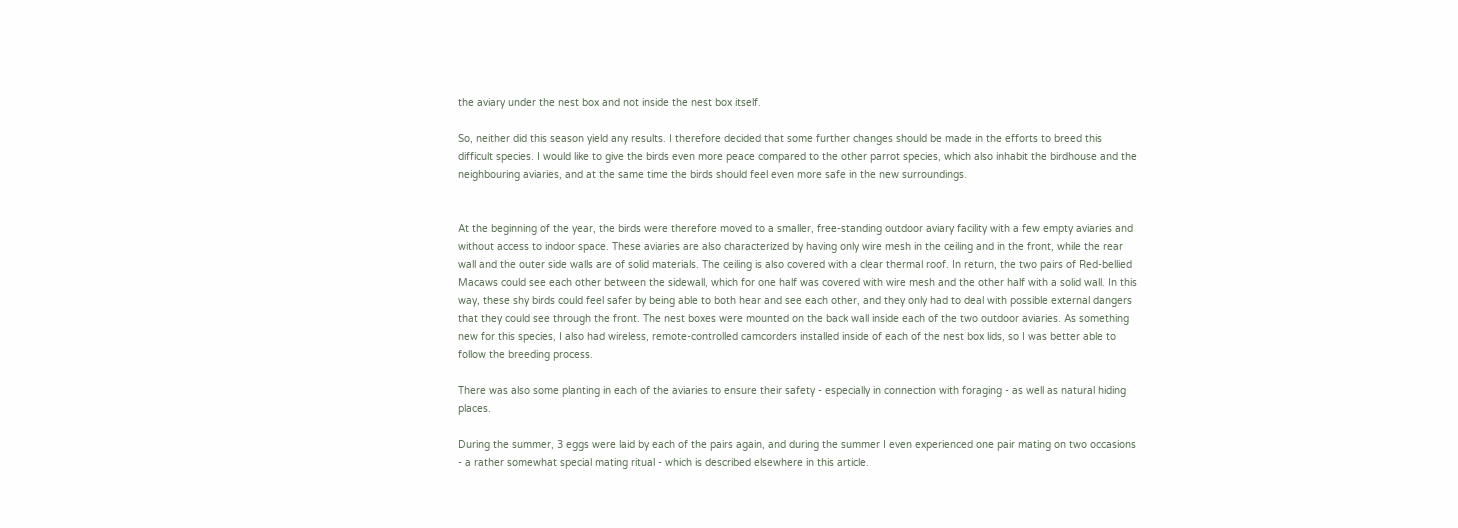the aviary under the nest box and not inside the nest box itself.

So, neither did this season yield any results. I therefore decided that some further changes should be made in the efforts to breed this difficult species. I would like to give the birds even more peace compared to the other parrot species, which also inhabit the birdhouse and the neighbouring aviaries, and at the same time the birds should feel even more safe in the new surroundings.


At the beginning of the year, the birds were therefore moved to a smaller, free-standing outdoor aviary facility with a few empty aviaries and without access to indoor space. These aviaries are also characterized by having only wire mesh in the ceiling and in the front, while the rear wall and the outer side walls are of solid materials. The ceiling is also covered with a clear thermal roof. In return, the two pairs of Red-bellied Macaws could see each other between the sidewall, which for one half was covered with wire mesh and the other half with a solid wall. In this way, these shy birds could feel safer by being able to both hear and see each other, and they only had to deal with possible external dangers that they could see through the front. The nest boxes were mounted on the back wall inside each of the two outdoor aviaries. As something new for this species, I also had wireless, remote-controlled camcorders installed inside of each of the nest box lids, so I was better able to follow the breeding process.

There was also some planting in each of the aviaries to ensure their safety - especially in connection with foraging - as well as natural hiding places.

During the summer, 3 eggs were laid by each of the pairs again, and during the summer I even experienced one pair mating on two occasions - a rather somewhat special mating ritual - which is described elsewhere in this article.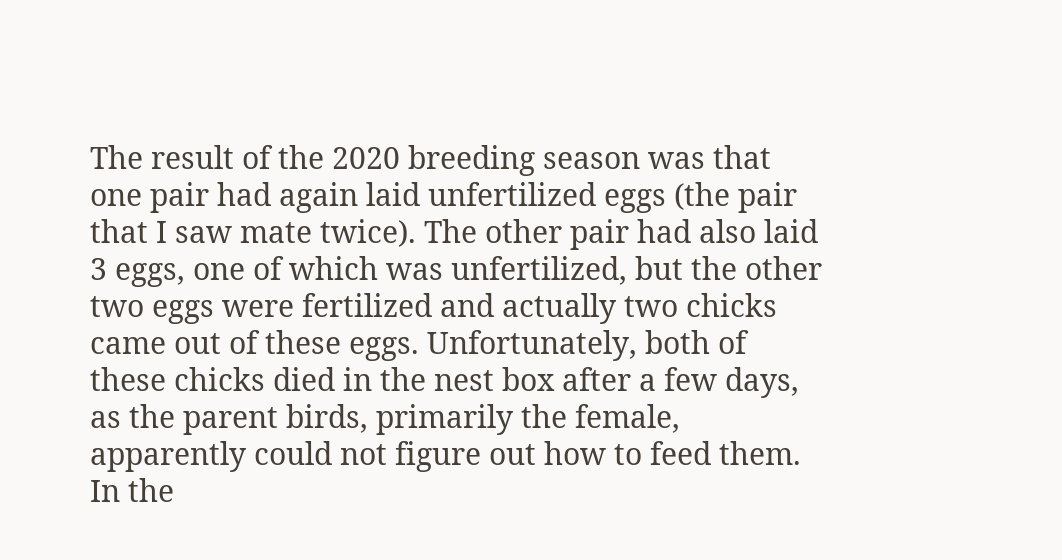The result of the 2020 breeding season was that one pair had again laid unfertilized eggs (the pair that I saw mate twice). The other pair had also laid 3 eggs, one of which was unfertilized, but the other two eggs were fertilized and actually two chicks came out of these eggs. Unfortunately, both of these chicks died in the nest box after a few days, as the parent birds, primarily the female, apparently could not figure out how to feed them. In the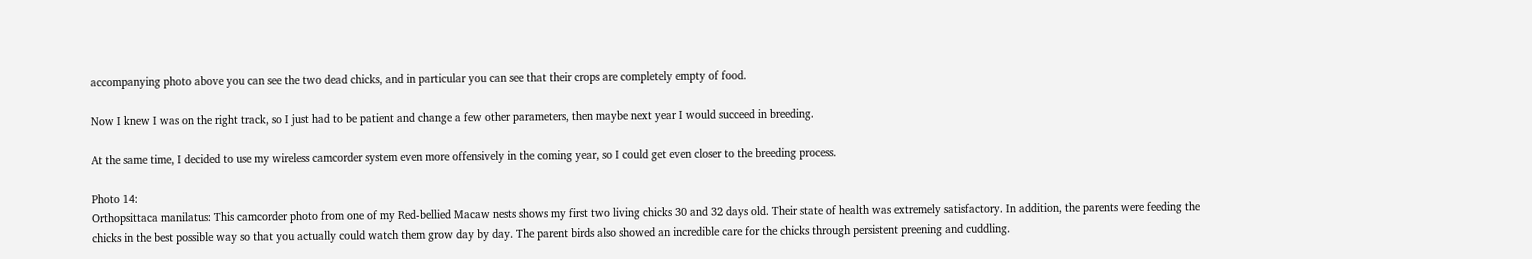accompanying photo above you can see the two dead chicks, and in particular you can see that their crops are completely empty of food.

Now I knew I was on the right track, so I just had to be patient and change a few other parameters, then maybe next year I would succeed in breeding.

At the same time, I decided to use my wireless camcorder system even more offensively in the coming year, so I could get even closer to the breeding process.

Photo 14:
Orthopsittaca manilatus: This camcorder photo from one of my Red-bellied Macaw nests shows my first two living chicks 30 and 32 days old. Their state of health was extremely satisfactory. In addition, the parents were feeding the chicks in the best possible way so that you actually could watch them grow day by day. The parent birds also showed an incredible care for the chicks through persistent preening and cuddling.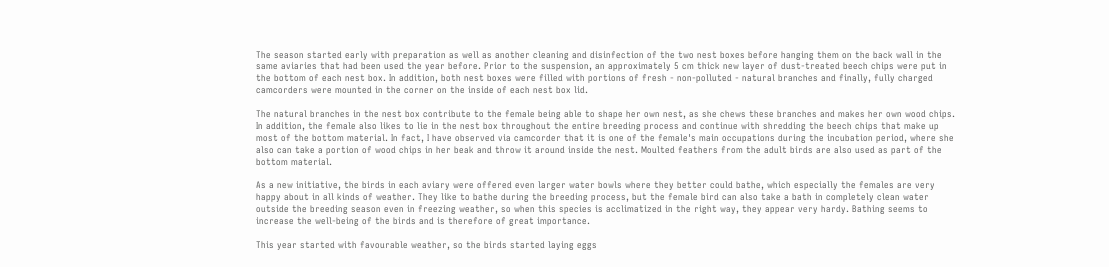The season started early with preparation as well as another cleaning and disinfection of the two nest boxes before hanging them on the back wall in the same aviaries that had been used the year before. Prior to the suspension, an approximately 5 cm thick new layer of dust-treated beech chips were put in the bottom of each nest box. In addition, both nest boxes were filled with portions of fresh - non-polluted - natural branches and finally, fully charged camcorders were mounted in the corner on the inside of each nest box lid.

The natural branches in the nest box contribute to the female being able to shape her own nest, as she chews these branches and makes her own wood chips. In addition, the female also likes to lie in the nest box throughout the entire breeding process and continue with shredding the beech chips that make up most of the bottom material. In fact, I have observed via camcorder that it is one of the female's main occupations during the incubation period, where she also can take a portion of wood chips in her beak and throw it around inside the nest. Moulted feathers from the adult birds are also used as part of the bottom material.

As a new initiative, the birds in each aviary were offered even larger water bowls where they better could bathe, which especially the females are very happy about in all kinds of weather. They like to bathe during the breeding process, but the female bird can also take a bath in completely clean water outside the breeding season even in freezing weather, so when this species is acclimatized in the right way, they appear very hardy. Bathing seems to increase the well-being of the birds and is therefore of great importance.

This year started with favourable weather, so the birds started laying eggs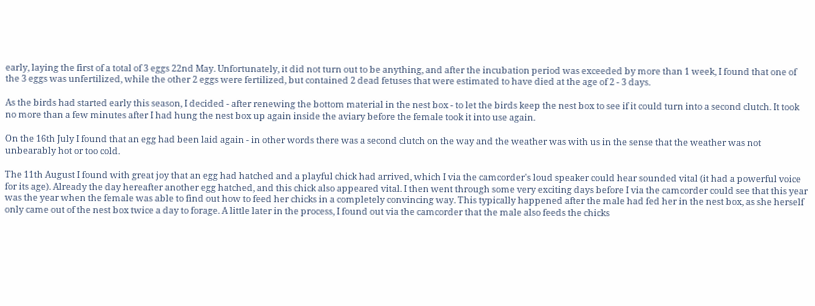early, laying the first of a total of 3 eggs 22nd May. Unfortunately, it did not turn out to be anything, and after the incubation period was exceeded by more than 1 week, I found that one of the 3 eggs was unfertilized, while the other 2 eggs were fertilized, but contained 2 dead fetuses that were estimated to have died at the age of 2 - 3 days.

As the birds had started early this season, I decided - after renewing the bottom material in the nest box - to let the birds keep the nest box to see if it could turn into a second clutch. It took no more than a few minutes after I had hung the nest box up again inside the aviary before the female took it into use again.

On the 16th July I found that an egg had been laid again - in other words there was a second clutch on the way and the weather was with us in the sense that the weather was not unbearably hot or too cold.

The 11th August I found with great joy that an egg had hatched and a playful chick had arrived, which I via the camcorder's loud speaker could hear sounded vital (it had a powerful voice for its age). Already the day hereafter another egg hatched, and this chick also appeared vital. I then went through some very exciting days before I via the camcorder could see that this year was the year when the female was able to find out how to feed her chicks in a completely convincing way. This typically happened after the male had fed her in the nest box, as she herself only came out of the nest box twice a day to forage. A little later in the process, I found out via the camcorder that the male also feeds the chicks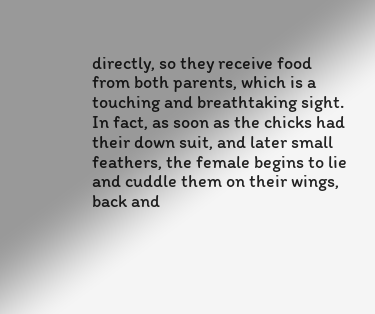directly, so they receive food from both parents, which is a touching and breathtaking sight. In fact, as soon as the chicks had their down suit, and later small feathers, the female begins to lie and cuddle them on their wings, back and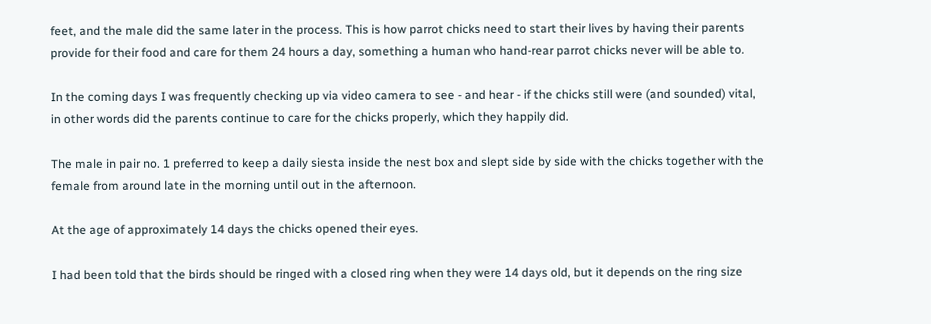feet, and the male did the same later in the process. This is how parrot chicks need to start their lives by having their parents provide for their food and care for them 24 hours a day, something a human who hand-rear parrot chicks never will be able to.

In the coming days I was frequently checking up via video camera to see - and hear - if the chicks still were (and sounded) vital, in other words did the parents continue to care for the chicks properly, which they happily did.

The male in pair no. 1 preferred to keep a daily siesta inside the nest box and slept side by side with the chicks together with the female from around late in the morning until out in the afternoon.

At the age of approximately 14 days the chicks opened their eyes.

I had been told that the birds should be ringed with a closed ring when they were 14 days old, but it depends on the ring size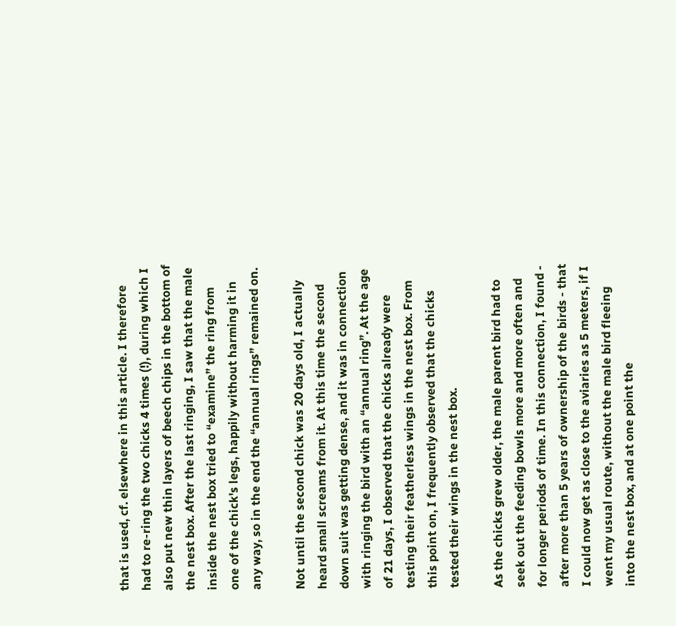that is used, cf. elsewhere in this article. I therefore had to re-ring the two chicks 4 times (!), during which I also put new thin layers of beech chips in the bottom of the nest box. After the last ringing, I saw that the male inside the nest box tried to “examine” the ring from one of the chick's legs, happily without harming it in any way, so in the end the “annual rings” remained on.

Not until the second chick was 20 days old, I actually heard small screams from it. At this time the second down suit was getting dense, and it was in connection with ringing the bird with an “annual ring”. At the age of 21 days, I observed that the chicks already were testing their featherless wings in the nest box. From this point on, I frequently observed that the chicks tested their wings in the nest box.

As the chicks grew older, the male parent bird had to seek out the feeding bowls more and more often and for longer periods of time. In this connection, I found - after more than 5 years of ownership of the birds - that I could now get as close to the aviaries as 5 meters, if I went my usual route, without the male bird fleeing into the nest box, and at one point the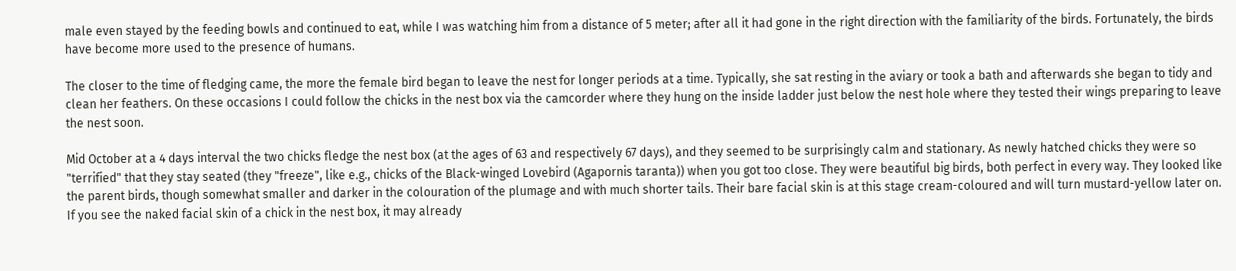male even stayed by the feeding bowls and continued to eat, while I was watching him from a distance of 5 meter; after all it had gone in the right direction with the familiarity of the birds. Fortunately, the birds have become more used to the presence of humans.

The closer to the time of fledging came, the more the female bird began to leave the nest for longer periods at a time. Typically, she sat resting in the aviary or took a bath and afterwards she began to tidy and clean her feathers. On these occasions I could follow the chicks in the nest box via the camcorder where they hung on the inside ladder just below the nest hole where they tested their wings preparing to leave the nest soon.

Mid October at a 4 days interval the two chicks fledge the nest box (at the ages of 63 and respectively 67 days), and they seemed to be surprisingly calm and stationary. As newly hatched chicks they were so "terrified" that they stay seated (they "freeze", like e.g., chicks of the Black-winged Lovebird (Agapornis taranta)) when you got too close. They were beautiful big birds, both perfect in every way. They looked like the parent birds, though somewhat smaller and darker in the colouration of the plumage and with much shorter tails. Their bare facial skin is at this stage cream-coloured and will turn mustard-yellow later on. If you see the naked facial skin of a chick in the nest box, it may already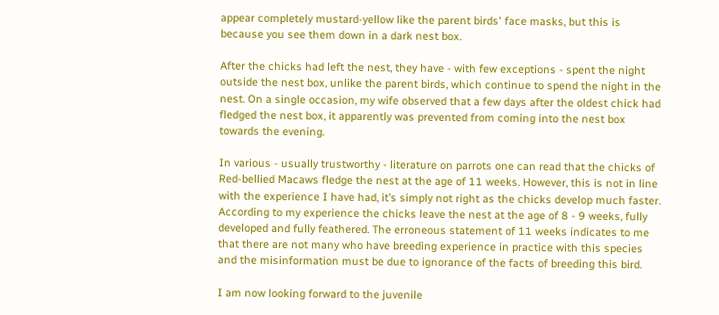appear completely mustard-yellow like the parent birds' face masks, but this is because you see them down in a dark nest box.

After the chicks had left the nest, they have - with few exceptions - spent the night outside the nest box, unlike the parent birds, which continue to spend the night in the nest. On a single occasion, my wife observed that a few days after the oldest chick had fledged the nest box, it apparently was prevented from coming into the nest box towards the evening.

In various - usually trustworthy - literature on parrots one can read that the chicks of Red-bellied Macaws fledge the nest at the age of 11 weeks. However, this is not in line with the experience I have had, it’s simply not right as the chicks develop much faster. According to my experience the chicks leave the nest at the age of 8 - 9 weeks, fully developed and fully feathered. The erroneous statement of 11 weeks indicates to me that there are not many who have breeding experience in practice with this species and the misinformation must be due to ignorance of the facts of breeding this bird.

I am now looking forward to the juvenile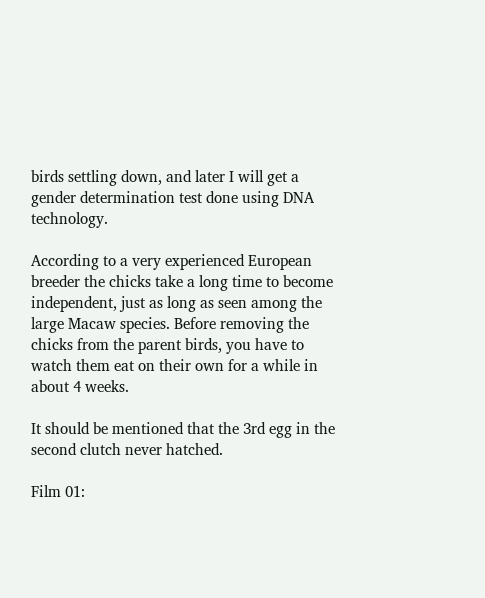birds settling down, and later I will get a gender determination test done using DNA technology.

According to a very experienced European breeder the chicks take a long time to become independent, just as long as seen among the large Macaw species. Before removing the chicks from the parent birds, you have to watch them eat on their own for a while in about 4 weeks.

It should be mentioned that the 3rd egg in the second clutch never hatched.

Film 01: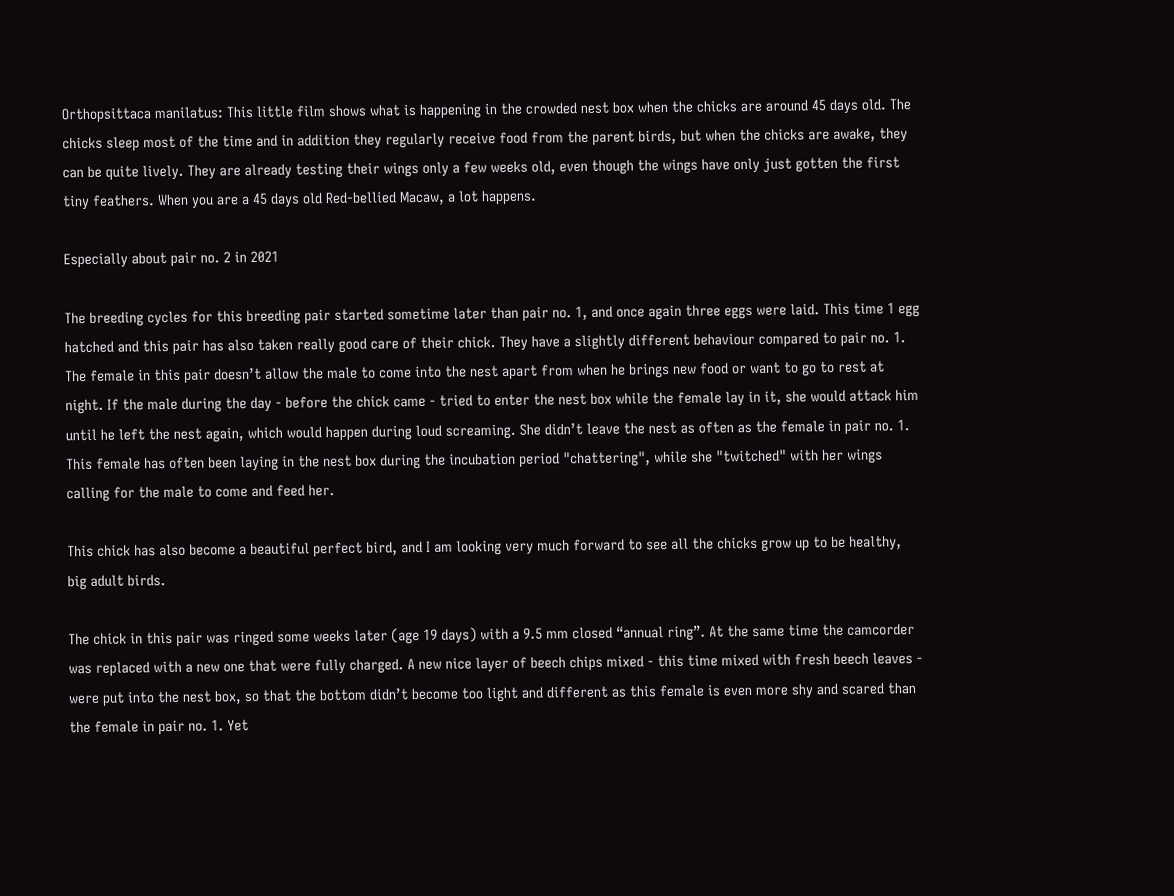Orthopsittaca manilatus: This little film shows what is happening in the crowded nest box when the chicks are around 45 days old. The chicks sleep most of the time and in addition they regularly receive food from the parent birds, but when the chicks are awake, they can be quite lively. They are already testing their wings only a few weeks old, even though the wings have only just gotten the first tiny feathers. When you are a 45 days old Red-bellied Macaw, a lot happens.

Especially about pair no. 2 in 2021

The breeding cycles for this breeding pair started sometime later than pair no. 1, and once again three eggs were laid. This time 1 egg hatched and this pair has also taken really good care of their chick. They have a slightly different behaviour compared to pair no. 1. The female in this pair doesn’t allow the male to come into the nest apart from when he brings new food or want to go to rest at night. If the male during the day - before the chick came - tried to enter the nest box while the female lay in it, she would attack him until he left the nest again, which would happen during loud screaming. She didn’t leave the nest as often as the female in pair no. 1. This female has often been laying in the nest box during the incubation period "chattering", while she "twitched" with her wings calling for the male to come and feed her.

This chick has also become a beautiful perfect bird, and I am looking very much forward to see all the chicks grow up to be healthy, big adult birds.

The chick in this pair was ringed some weeks later (age 19 days) with a 9.5 mm closed “annual ring”. At the same time the camcorder was replaced with a new one that were fully charged. A new nice layer of beech chips mixed - this time mixed with fresh beech leaves - were put into the nest box, so that the bottom didn’t become too light and different as this female is even more shy and scared than the female in pair no. 1. Yet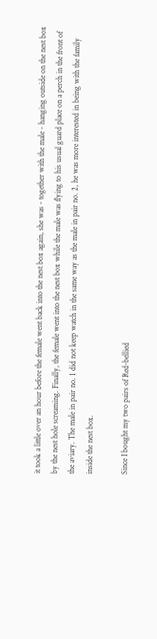it took a little over an hour before the female went back into the nest box again, she was - together with the male - hanging outside on the nest box by the nest hole screaming. Finally, the female went into the nest box while the male was flying to his usual guard place on a perch in the front of the aviary. The male in pair no. 1 did not keep watch in the same way as the male in pair no. 2, he was more interested in being with the family inside the nest box.

Since I bought my two pairs of Red-bellied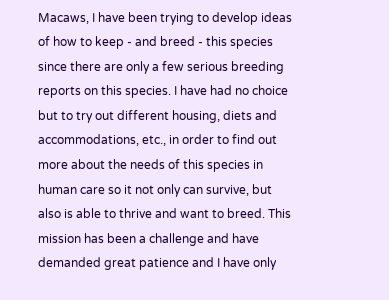Macaws, I have been trying to develop ideas of how to keep - and breed - this species since there are only a few serious breeding reports on this species. I have had no choice but to try out different housing, diets and accommodations, etc., in order to find out more about the needs of this species in human care so it not only can survive, but also is able to thrive and want to breed. This mission has been a challenge and have demanded great patience and I have only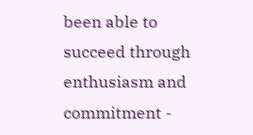been able to succeed through enthusiasm and commitment -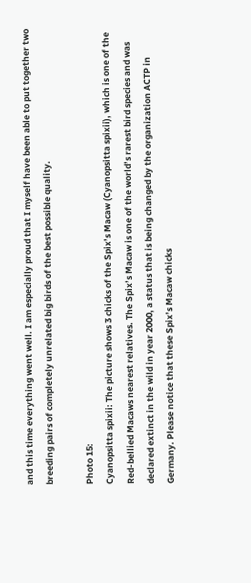and this time everything went well. I am especially proud that I myself have been able to put together two breeding pairs of completely unrelated big birds of the best possible quality.

Photo 15:
Cyanopsitta spixii: The picture shows 3 chicks of the Spix’s Macaw (Cyanopsitta spixii), which is one of the Red-bellied Macaws nearest relatives. The Spix’s Macaw is one of the world’s rarest bird species and was declared extinct in the wild in year 2000, a status that is being changed by the organization ACTP in Germany. Please notice that these Spix’s Macaw chicks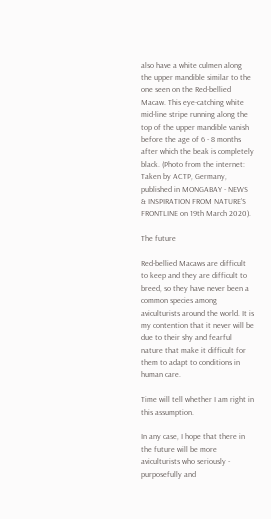also have a white culmen along the upper mandible similar to the one seen on the Red-bellied Macaw. This eye-catching white mid-line stripe running along the top of the upper mandible vanish before the age of 6 - 8 months after which the beak is completely black. (Photo from the internet: Taken by ACTP, Germany, published in MONGABAY - NEWS & INSPIRATION FROM NATURE’S FRONTLINE on 19th March 2020).

The future

Red-bellied Macaws are difficult to keep and they are difficult to breed, so they have never been a common species among aviculturists around the world. It is my contention that it never will be due to their shy and fearful nature that make it difficult for them to adapt to conditions in human care.

Time will tell whether I am right in this assumption.

In any case, I hope that there in the future will be more aviculturists who seriously - purposefully and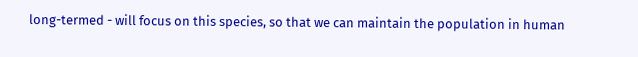long-termed - will focus on this species, so that we can maintain the population in human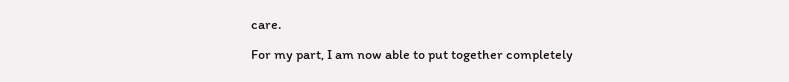care.

For my part, I am now able to put together completely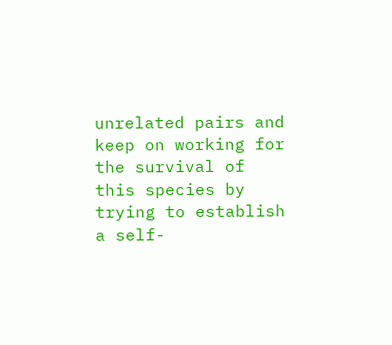unrelated pairs and keep on working for the survival of this species by trying to establish a self-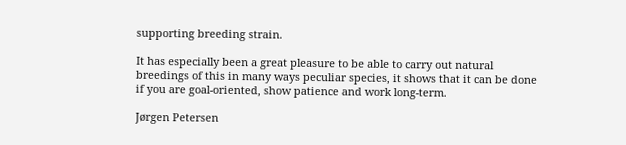supporting breeding strain.

It has especially been a great pleasure to be able to carry out natural breedings of this in many ways peculiar species, it shows that it can be done if you are goal-oriented, show patience and work long-term.

Jørgen Petersen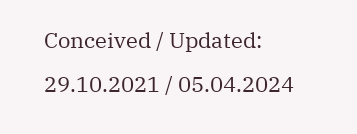Conceived / Updated: 29.10.2021 / 05.04.2024